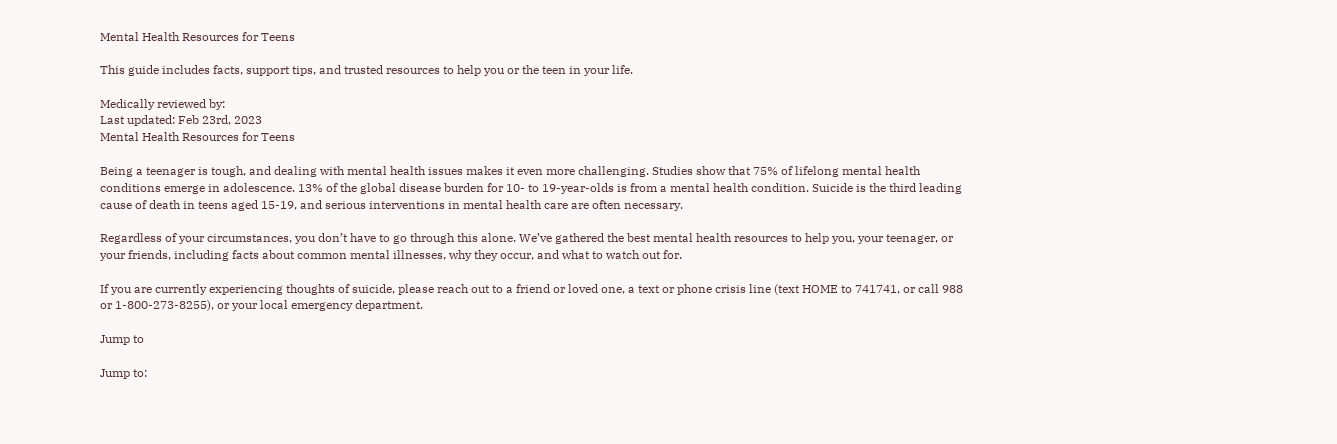Mental Health Resources for Teens

This guide includes facts, support tips, and trusted resources to help you or the teen in your life.

Medically reviewed by:
Last updated: Feb 23rd, 2023
Mental Health Resources for Teens

Being a teenager is tough, and dealing with mental health issues makes it even more challenging. Studies show that 75% of lifelong mental health conditions emerge in adolescence. 13% of the global disease burden for 10- to 19-year-olds is from a mental health condition. Suicide is the third leading cause of death in teens aged 15-19, and serious interventions in mental health care are often necessary.

Regardless of your circumstances, you don’t have to go through this alone. We’ve gathered the best mental health resources to help you, your teenager, or your friends, including facts about common mental illnesses, why they occur, and what to watch out for.

If you are currently experiencing thoughts of suicide, please reach out to a friend or loved one, a text or phone crisis line (text HOME to 741741, or call 988 or 1-800-273-8255), or your local emergency department.

Jump to

Jump to: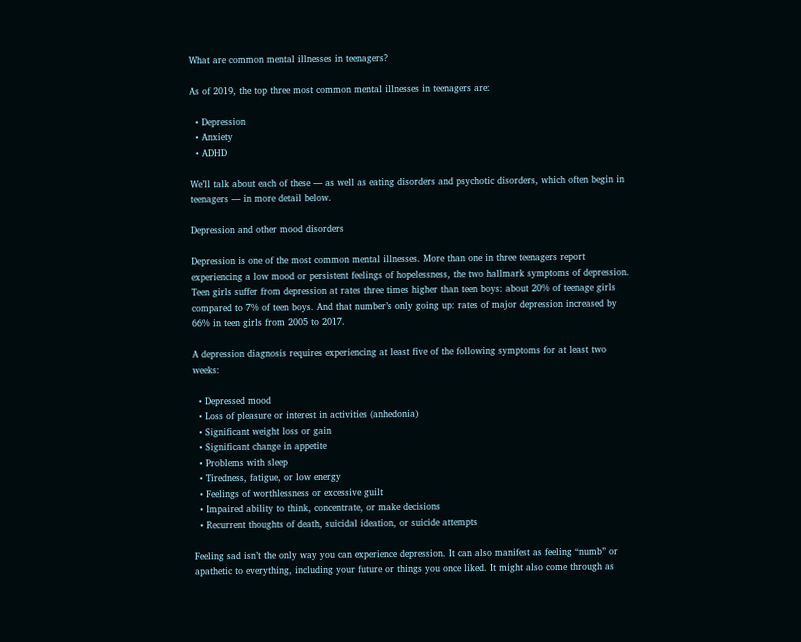What are common mental illnesses in teenagers?

As of 2019, the top three most common mental illnesses in teenagers are:

  • Depression
  • Anxiety
  • ADHD

We’ll talk about each of these — as well as eating disorders and psychotic disorders, which often begin in teenagers — in more detail below.

Depression and other mood disorders

Depression is one of the most common mental illnesses. More than one in three teenagers report experiencing a low mood or persistent feelings of hopelessness, the two hallmark symptoms of depression. Teen girls suffer from depression at rates three times higher than teen boys: about 20% of teenage girls compared to 7% of teen boys. And that number’s only going up: rates of major depression increased by 66% in teen girls from 2005 to 2017.

A depression diagnosis requires experiencing at least five of the following symptoms for at least two weeks:

  • Depressed mood
  • Loss of pleasure or interest in activities (anhedonia)
  • Significant weight loss or gain
  • Significant change in appetite
  • Problems with sleep
  • Tiredness, fatigue, or low energy
  • Feelings of worthlessness or excessive guilt
  • Impaired ability to think, concentrate, or make decisions
  • Recurrent thoughts of death, suicidal ideation, or suicide attempts

Feeling sad isn’t the only way you can experience depression. It can also manifest as feeling “numb” or apathetic to everything, including your future or things you once liked. It might also come through as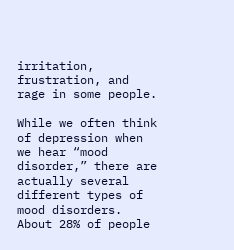irritation, frustration, and rage in some people.

While we often think of depression when we hear “mood disorder,” there are actually several different types of mood disorders. About 28% of people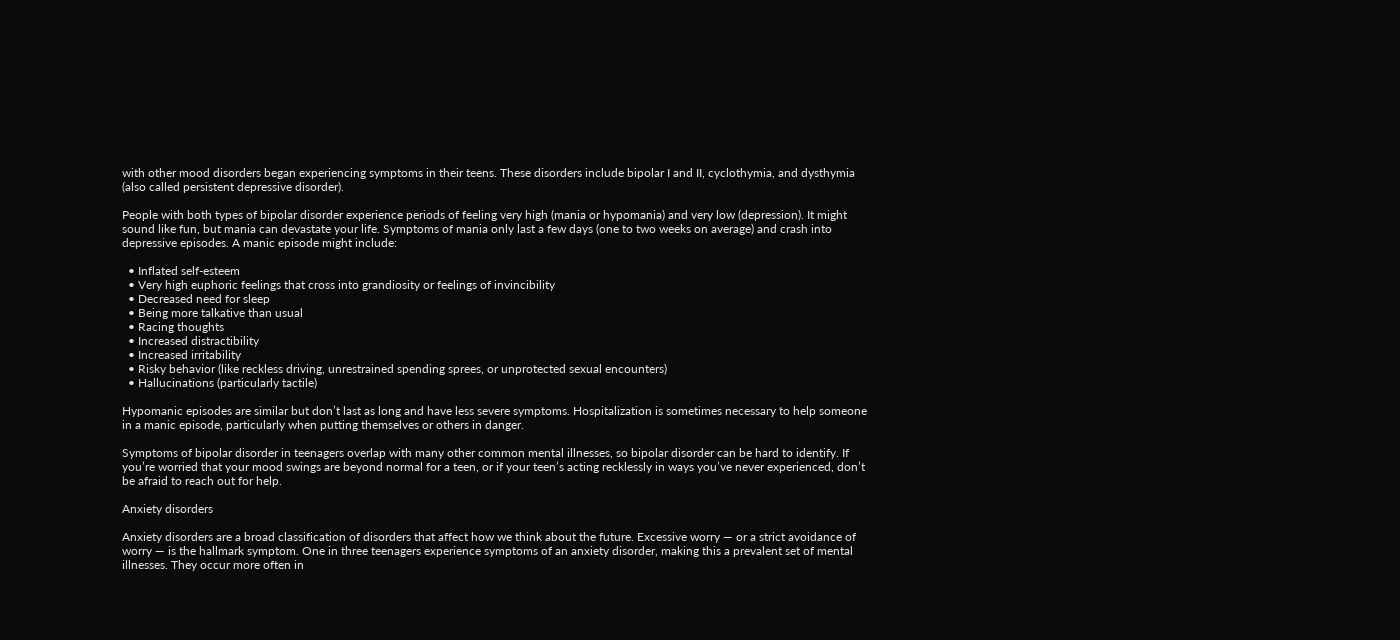with other mood disorders began experiencing symptoms in their teens. These disorders include bipolar I and II, cyclothymia, and dysthymia (also called persistent depressive disorder).

People with both types of bipolar disorder experience periods of feeling very high (mania or hypomania) and very low (depression). It might sound like fun, but mania can devastate your life. Symptoms of mania only last a few days (one to two weeks on average) and crash into depressive episodes. A manic episode might include:

  • Inflated self-esteem
  • Very high euphoric feelings that cross into grandiosity or feelings of invincibility
  • Decreased need for sleep
  • Being more talkative than usual
  • Racing thoughts
  • Increased distractibility
  • Increased irritability
  • Risky behavior (like reckless driving, unrestrained spending sprees, or unprotected sexual encounters)
  • Hallucinations (particularly tactile)

Hypomanic episodes are similar but don’t last as long and have less severe symptoms. Hospitalization is sometimes necessary to help someone in a manic episode, particularly when putting themselves or others in danger.

Symptoms of bipolar disorder in teenagers overlap with many other common mental illnesses, so bipolar disorder can be hard to identify. If you’re worried that your mood swings are beyond normal for a teen, or if your teen’s acting recklessly in ways you’ve never experienced, don’t be afraid to reach out for help.

Anxiety disorders

Anxiety disorders are a broad classification of disorders that affect how we think about the future. Excessive worry — or a strict avoidance of worry — is the hallmark symptom. One in three teenagers experience symptoms of an anxiety disorder, making this a prevalent set of mental illnesses. They occur more often in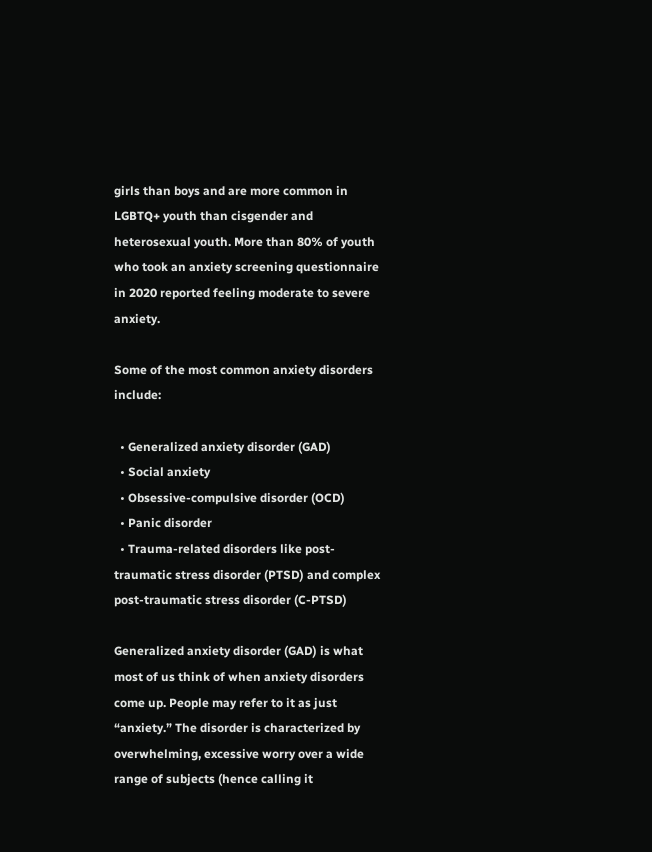girls than boys and are more common in LGBTQ+ youth than cisgender and heterosexual youth. More than 80% of youth who took an anxiety screening questionnaire in 2020 reported feeling moderate to severe anxiety.

Some of the most common anxiety disorders include:

  • Generalized anxiety disorder (GAD)
  • Social anxiety
  • Obsessive-compulsive disorder (OCD)
  • Panic disorder
  • Trauma-related disorders like post-traumatic stress disorder (PTSD) and complex post-traumatic stress disorder (C-PTSD)

Generalized anxiety disorder (GAD) is what most of us think of when anxiety disorders come up. People may refer to it as just “anxiety.” The disorder is characterized by overwhelming, excessive worry over a wide range of subjects (hence calling it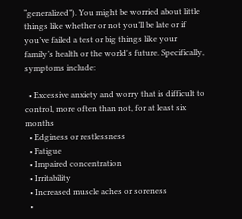“generalized”). You might be worried about little things like whether or not you’ll be late or if you’ve failed a test or big things like your family’s health or the world's future. Specifically, symptoms include:

  • Excessive anxiety and worry that is difficult to control, more often than not, for at least six months
  • Edginess or restlessness
  • Fatigue
  • Impaired concentration
  • Irritability
  • Increased muscle aches or soreness
  •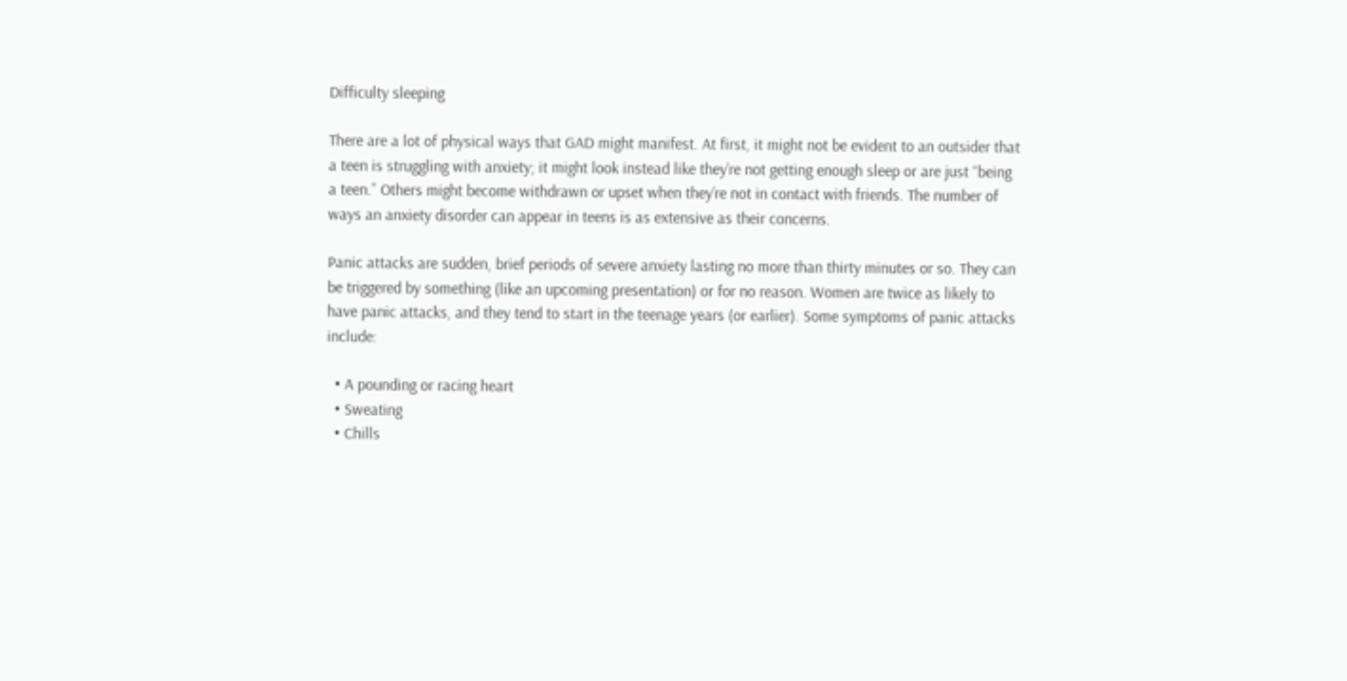Difficulty sleeping

There are a lot of physical ways that GAD might manifest. At first, it might not be evident to an outsider that a teen is struggling with anxiety; it might look instead like they’re not getting enough sleep or are just “being a teen.” Others might become withdrawn or upset when they’re not in contact with friends. The number of ways an anxiety disorder can appear in teens is as extensive as their concerns.

Panic attacks are sudden, brief periods of severe anxiety lasting no more than thirty minutes or so. They can be triggered by something (like an upcoming presentation) or for no reason. Women are twice as likely to have panic attacks, and they tend to start in the teenage years (or earlier). Some symptoms of panic attacks include:

  • A pounding or racing heart
  • Sweating
  • Chills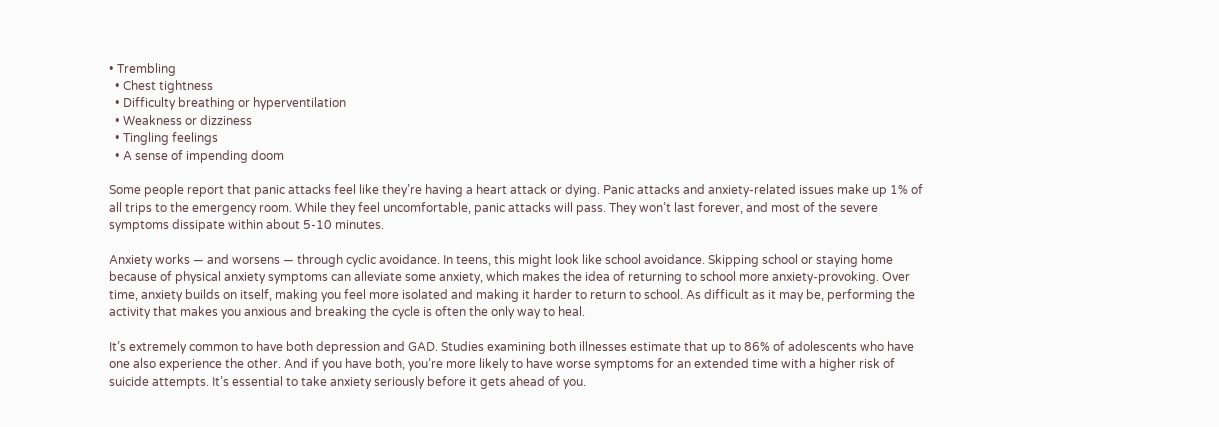• Trembling
  • Chest tightness
  • Difficulty breathing or hyperventilation
  • Weakness or dizziness
  • Tingling feelings
  • A sense of impending doom

Some people report that panic attacks feel like they’re having a heart attack or dying. Panic attacks and anxiety-related issues make up 1% of all trips to the emergency room. While they feel uncomfortable, panic attacks will pass. They won’t last forever, and most of the severe symptoms dissipate within about 5-10 minutes.

Anxiety works — and worsens — through cyclic avoidance. In teens, this might look like school avoidance. Skipping school or staying home because of physical anxiety symptoms can alleviate some anxiety, which makes the idea of returning to school more anxiety-provoking. Over time, anxiety builds on itself, making you feel more isolated and making it harder to return to school. As difficult as it may be, performing the activity that makes you anxious and breaking the cycle is often the only way to heal.

It’s extremely common to have both depression and GAD. Studies examining both illnesses estimate that up to 86% of adolescents who have one also experience the other. And if you have both, you’re more likely to have worse symptoms for an extended time with a higher risk of suicide attempts. It’s essential to take anxiety seriously before it gets ahead of you.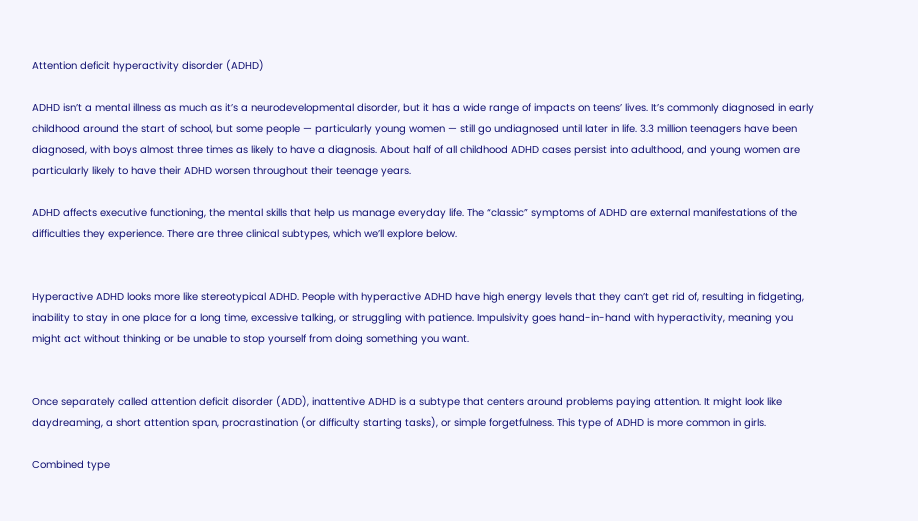Attention deficit hyperactivity disorder (ADHD)

ADHD isn’t a mental illness as much as it’s a neurodevelopmental disorder, but it has a wide range of impacts on teens’ lives. It’s commonly diagnosed in early childhood around the start of school, but some people — particularly young women — still go undiagnosed until later in life. 3.3 million teenagers have been diagnosed, with boys almost three times as likely to have a diagnosis. About half of all childhood ADHD cases persist into adulthood, and young women are particularly likely to have their ADHD worsen throughout their teenage years.

ADHD affects executive functioning, the mental skills that help us manage everyday life. The “classic” symptoms of ADHD are external manifestations of the difficulties they experience. There are three clinical subtypes, which we’ll explore below.


Hyperactive ADHD looks more like stereotypical ADHD. People with hyperactive ADHD have high energy levels that they can’t get rid of, resulting in fidgeting, inability to stay in one place for a long time, excessive talking, or struggling with patience. Impulsivity goes hand-in-hand with hyperactivity, meaning you might act without thinking or be unable to stop yourself from doing something you want.


Once separately called attention deficit disorder (ADD), inattentive ADHD is a subtype that centers around problems paying attention. It might look like daydreaming, a short attention span, procrastination (or difficulty starting tasks), or simple forgetfulness. This type of ADHD is more common in girls.

Combined type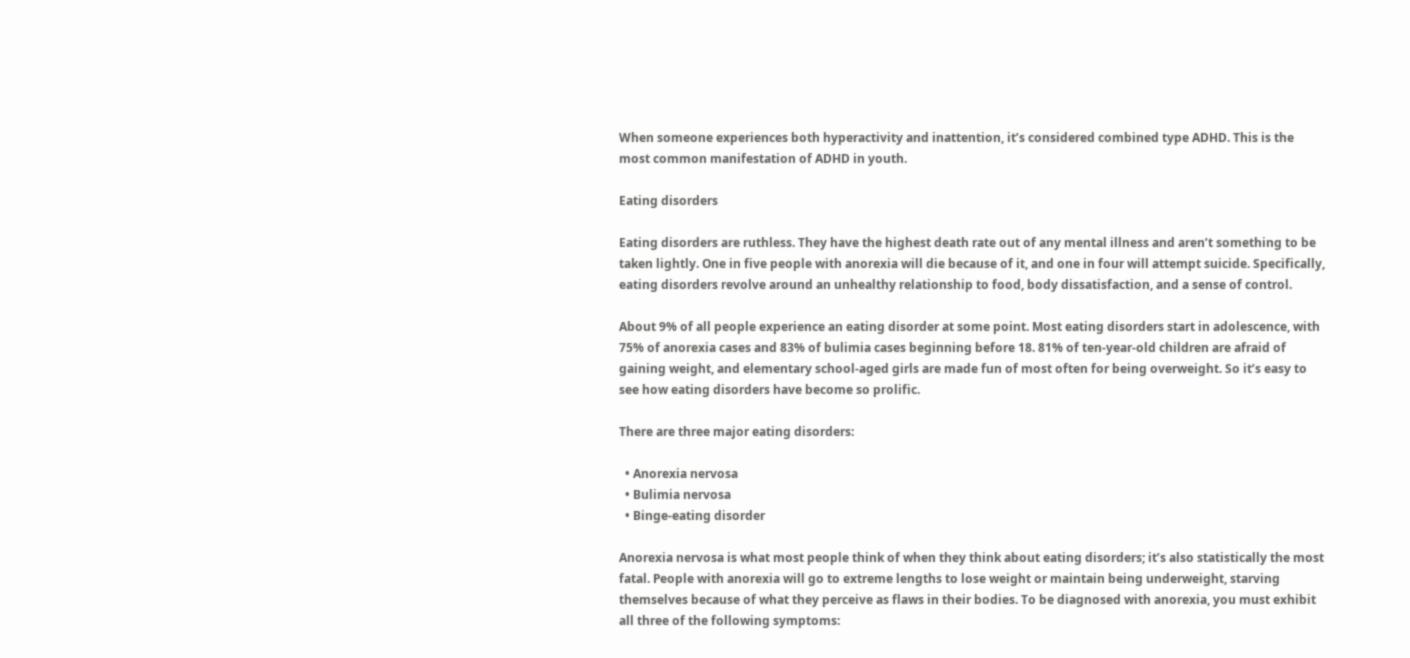When someone experiences both hyperactivity and inattention, it’s considered combined type ADHD. This is the most common manifestation of ADHD in youth.

Eating disorders

Eating disorders are ruthless. They have the highest death rate out of any mental illness and aren’t something to be taken lightly. One in five people with anorexia will die because of it, and one in four will attempt suicide. Specifically, eating disorders revolve around an unhealthy relationship to food, body dissatisfaction, and a sense of control.

About 9% of all people experience an eating disorder at some point. Most eating disorders start in adolescence, with 75% of anorexia cases and 83% of bulimia cases beginning before 18. 81% of ten-year-old children are afraid of gaining weight, and elementary school-aged girls are made fun of most often for being overweight. So it’s easy to see how eating disorders have become so prolific.

There are three major eating disorders:

  • Anorexia nervosa
  • Bulimia nervosa
  • Binge-eating disorder

Anorexia nervosa is what most people think of when they think about eating disorders; it’s also statistically the most fatal. People with anorexia will go to extreme lengths to lose weight or maintain being underweight, starving themselves because of what they perceive as flaws in their bodies. To be diagnosed with anorexia, you must exhibit all three of the following symptoms: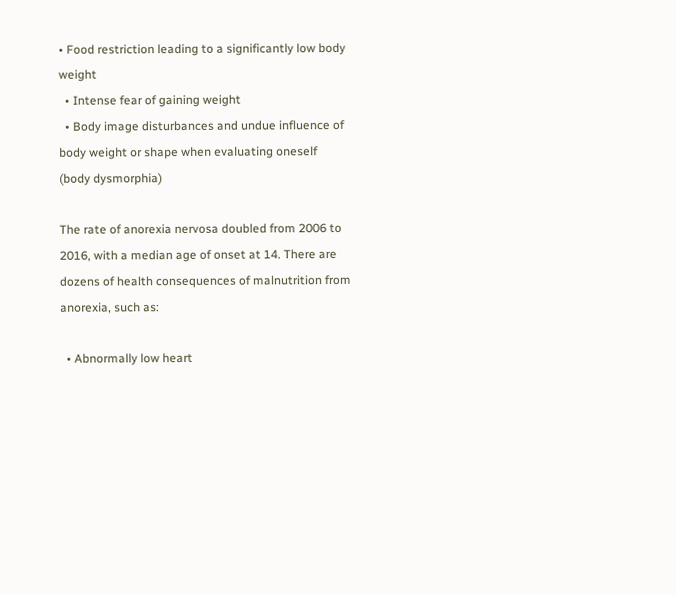• Food restriction leading to a significantly low body weight
  • Intense fear of gaining weight
  • Body image disturbances and undue influence of body weight or shape when evaluating oneself (body dysmorphia)

The rate of anorexia nervosa doubled from 2006 to 2016, with a median age of onset at 14. There are dozens of health consequences of malnutrition from anorexia, such as:

  • Abnormally low heart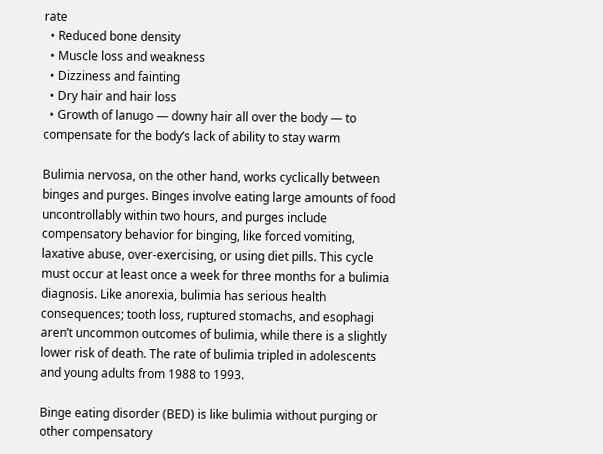rate
  • Reduced bone density
  • Muscle loss and weakness
  • Dizziness and fainting
  • Dry hair and hair loss
  • Growth of lanugo — downy hair all over the body — to compensate for the body’s lack of ability to stay warm

Bulimia nervosa, on the other hand, works cyclically between binges and purges. Binges involve eating large amounts of food uncontrollably within two hours, and purges include compensatory behavior for binging, like forced vomiting, laxative abuse, over-exercising, or using diet pills. This cycle must occur at least once a week for three months for a bulimia diagnosis. Like anorexia, bulimia has serious health consequences; tooth loss, ruptured stomachs, and esophagi aren’t uncommon outcomes of bulimia, while there is a slightly lower risk of death. The rate of bulimia tripled in adolescents and young adults from 1988 to 1993.

Binge eating disorder (BED) is like bulimia without purging or other compensatory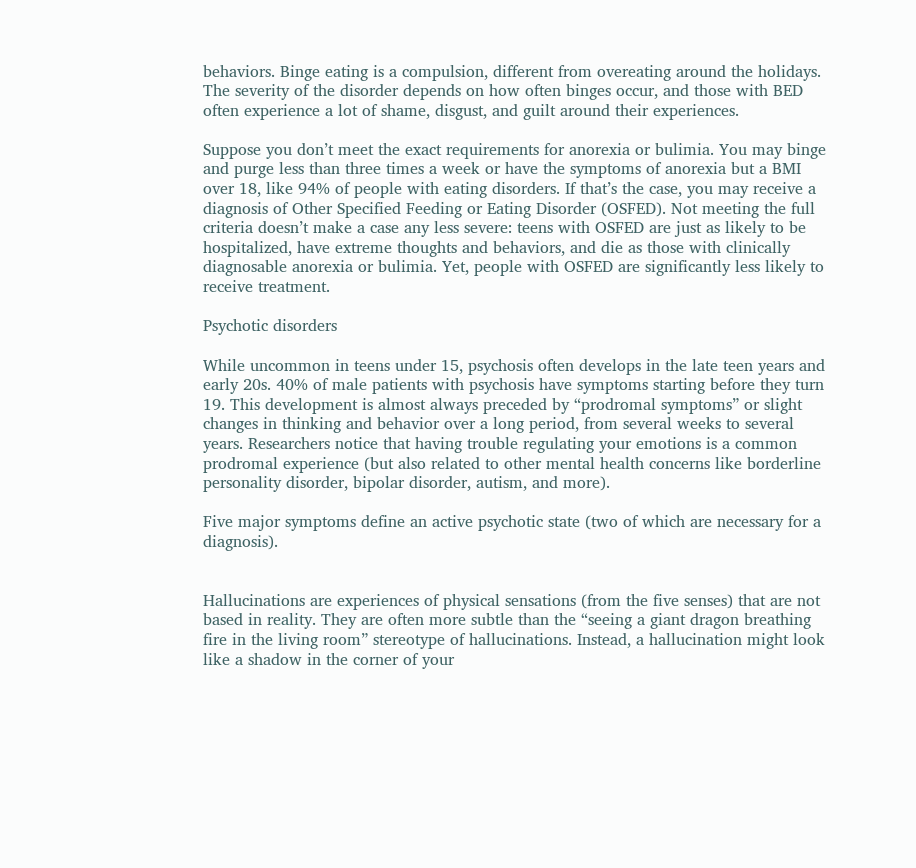behaviors. Binge eating is a compulsion, different from overeating around the holidays. The severity of the disorder depends on how often binges occur, and those with BED often experience a lot of shame, disgust, and guilt around their experiences.

Suppose you don’t meet the exact requirements for anorexia or bulimia. You may binge and purge less than three times a week or have the symptoms of anorexia but a BMI over 18, like 94% of people with eating disorders. If that’s the case, you may receive a diagnosis of Other Specified Feeding or Eating Disorder (OSFED). Not meeting the full criteria doesn’t make a case any less severe: teens with OSFED are just as likely to be hospitalized, have extreme thoughts and behaviors, and die as those with clinically diagnosable anorexia or bulimia. Yet, people with OSFED are significantly less likely to receive treatment.

Psychotic disorders

While uncommon in teens under 15, psychosis often develops in the late teen years and early 20s. 40% of male patients with psychosis have symptoms starting before they turn 19. This development is almost always preceded by “prodromal symptoms” or slight changes in thinking and behavior over a long period, from several weeks to several years. Researchers notice that having trouble regulating your emotions is a common prodromal experience (but also related to other mental health concerns like borderline personality disorder, bipolar disorder, autism, and more).

Five major symptoms define an active psychotic state (two of which are necessary for a diagnosis).


Hallucinations are experiences of physical sensations (from the five senses) that are not based in reality. They are often more subtle than the “seeing a giant dragon breathing fire in the living room” stereotype of hallucinations. Instead, a hallucination might look like a shadow in the corner of your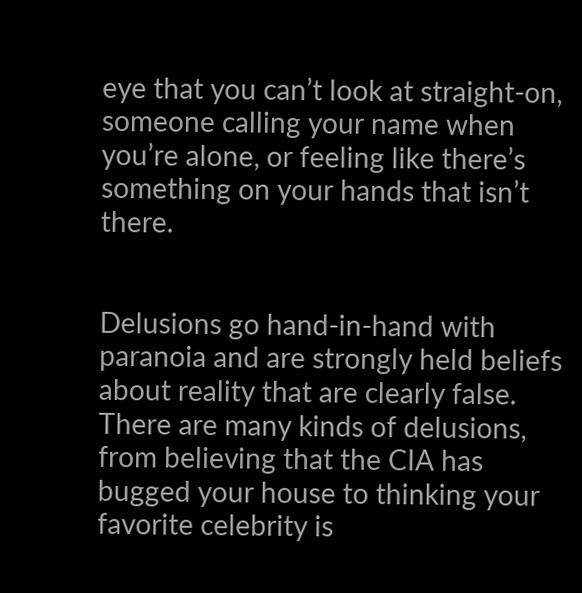eye that you can’t look at straight-on, someone calling your name when you’re alone, or feeling like there’s something on your hands that isn’t there.


Delusions go hand-in-hand with paranoia and are strongly held beliefs about reality that are clearly false. There are many kinds of delusions, from believing that the CIA has bugged your house to thinking your favorite celebrity is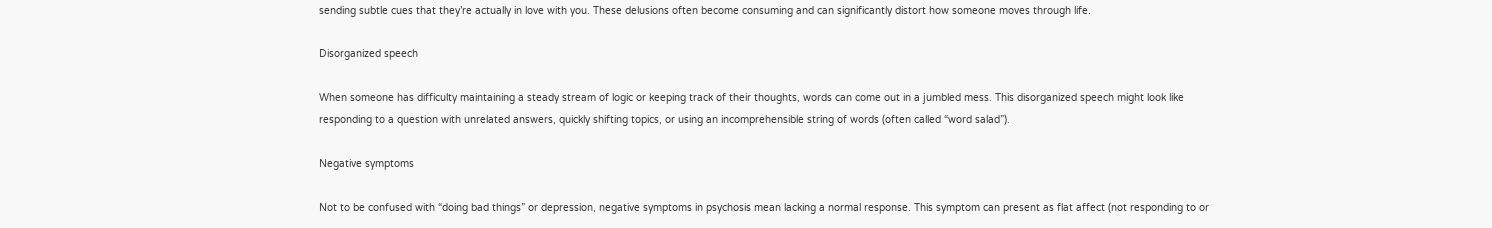sending subtle cues that they’re actually in love with you. These delusions often become consuming and can significantly distort how someone moves through life.

Disorganized speech

When someone has difficulty maintaining a steady stream of logic or keeping track of their thoughts, words can come out in a jumbled mess. This disorganized speech might look like responding to a question with unrelated answers, quickly shifting topics, or using an incomprehensible string of words (often called “word salad”).

Negative symptoms

Not to be confused with “doing bad things” or depression, negative symptoms in psychosis mean lacking a normal response. This symptom can present as flat affect (not responding to or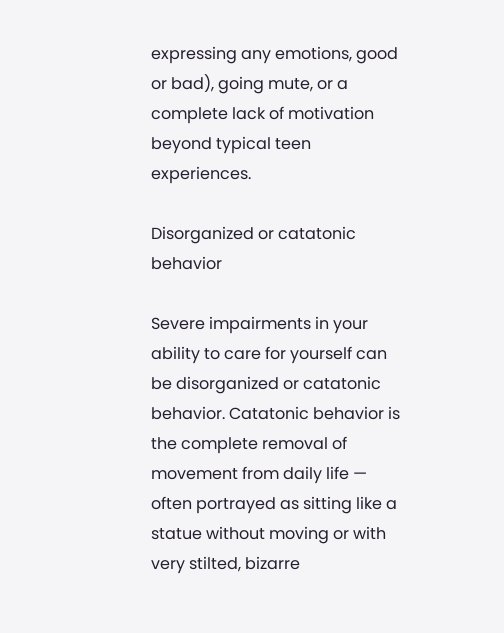expressing any emotions, good or bad), going mute, or a complete lack of motivation beyond typical teen experiences.

Disorganized or catatonic behavior

Severe impairments in your ability to care for yourself can be disorganized or catatonic behavior. Catatonic behavior is the complete removal of movement from daily life — often portrayed as sitting like a statue without moving or with very stilted, bizarre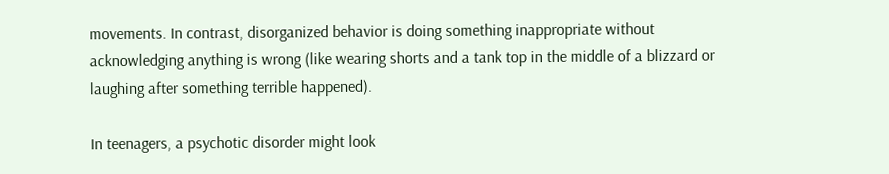movements. In contrast, disorganized behavior is doing something inappropriate without acknowledging anything is wrong (like wearing shorts and a tank top in the middle of a blizzard or laughing after something terrible happened).

In teenagers, a psychotic disorder might look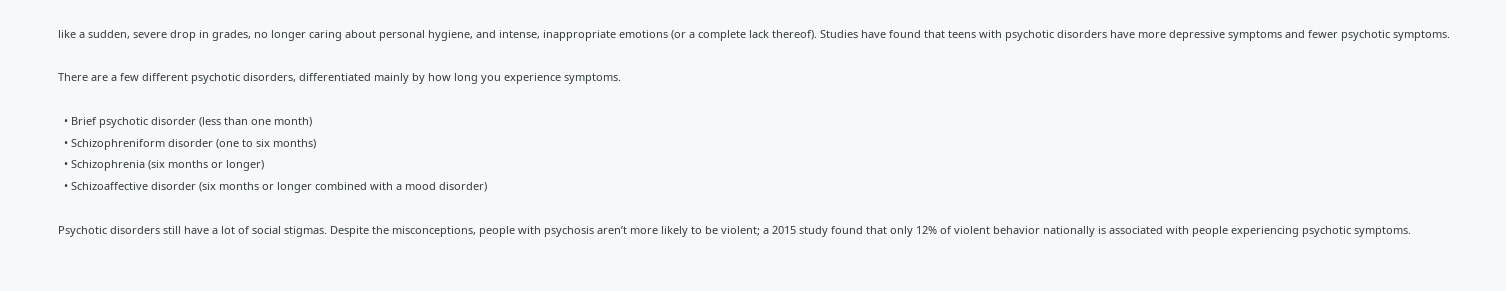like a sudden, severe drop in grades, no longer caring about personal hygiene, and intense, inappropriate emotions (or a complete lack thereof). Studies have found that teens with psychotic disorders have more depressive symptoms and fewer psychotic symptoms.

There are a few different psychotic disorders, differentiated mainly by how long you experience symptoms.

  • Brief psychotic disorder (less than one month)
  • Schizophreniform disorder (one to six months)
  • Schizophrenia (six months or longer)
  • Schizoaffective disorder (six months or longer combined with a mood disorder)

Psychotic disorders still have a lot of social stigmas. Despite the misconceptions, people with psychosis aren’t more likely to be violent; a 2015 study found that only 12% of violent behavior nationally is associated with people experiencing psychotic symptoms.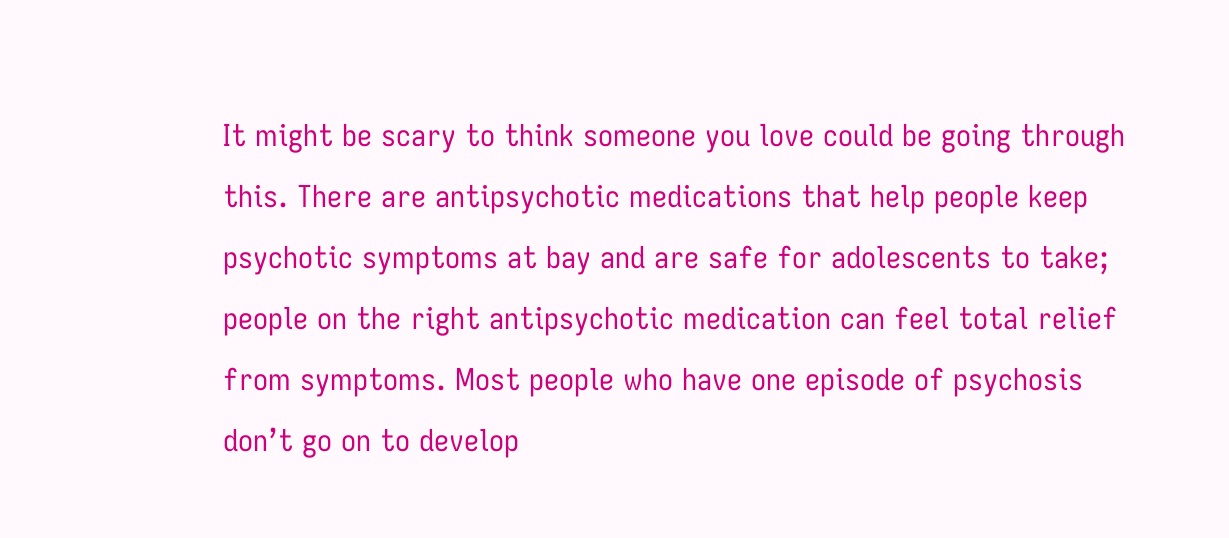It might be scary to think someone you love could be going through this. There are antipsychotic medications that help people keep psychotic symptoms at bay and are safe for adolescents to take; people on the right antipsychotic medication can feel total relief from symptoms. Most people who have one episode of psychosis don’t go on to develop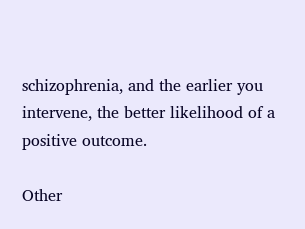schizophrenia, and the earlier you intervene, the better likelihood of a positive outcome.

Other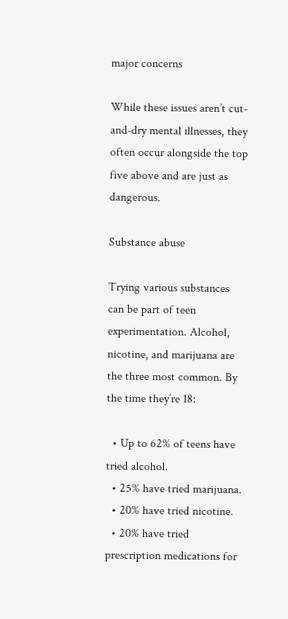major concerns

While these issues aren’t cut-and-dry mental illnesses, they often occur alongside the top five above and are just as dangerous.

Substance abuse

Trying various substances can be part of teen experimentation. Alcohol, nicotine, and marijuana are the three most common. By the time they’re 18:

  • Up to 62% of teens have tried alcohol.
  • 25% have tried marijuana.
  • 20% have tried nicotine.
  • 20% have tried prescription medications for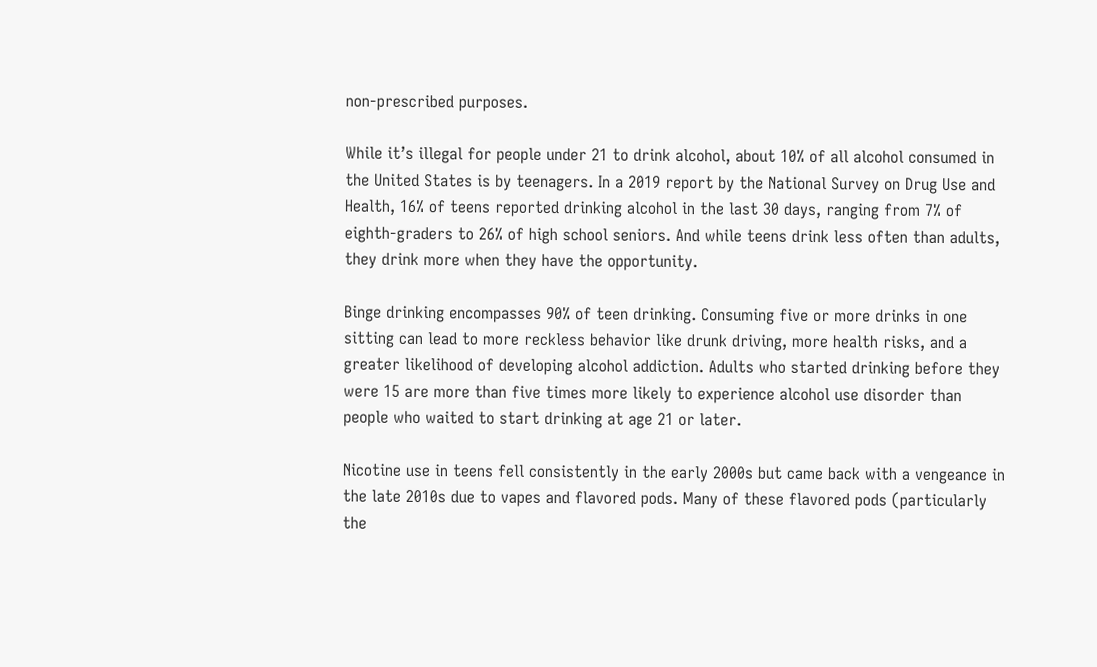non-prescribed purposes.

While it’s illegal for people under 21 to drink alcohol, about 10% of all alcohol consumed in the United States is by teenagers. In a 2019 report by the National Survey on Drug Use and Health, 16% of teens reported drinking alcohol in the last 30 days, ranging from 7% of eighth-graders to 26% of high school seniors. And while teens drink less often than adults, they drink more when they have the opportunity.

Binge drinking encompasses 90% of teen drinking. Consuming five or more drinks in one sitting can lead to more reckless behavior like drunk driving, more health risks, and a greater likelihood of developing alcohol addiction. Adults who started drinking before they were 15 are more than five times more likely to experience alcohol use disorder than people who waited to start drinking at age 21 or later.

Nicotine use in teens fell consistently in the early 2000s but came back with a vengeance in the late 2010s due to vapes and flavored pods. Many of these flavored pods (particularly the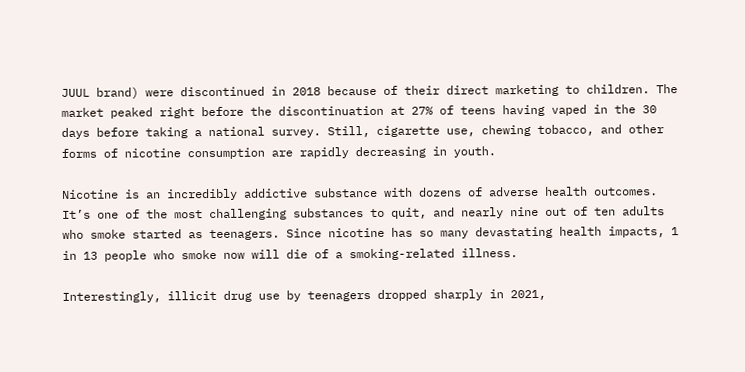JUUL brand) were discontinued in 2018 because of their direct marketing to children. The market peaked right before the discontinuation at 27% of teens having vaped in the 30 days before taking a national survey. Still, cigarette use, chewing tobacco, and other forms of nicotine consumption are rapidly decreasing in youth.

Nicotine is an incredibly addictive substance with dozens of adverse health outcomes. It’s one of the most challenging substances to quit, and nearly nine out of ten adults who smoke started as teenagers. Since nicotine has so many devastating health impacts, 1 in 13 people who smoke now will die of a smoking-related illness.

Interestingly, illicit drug use by teenagers dropped sharply in 2021,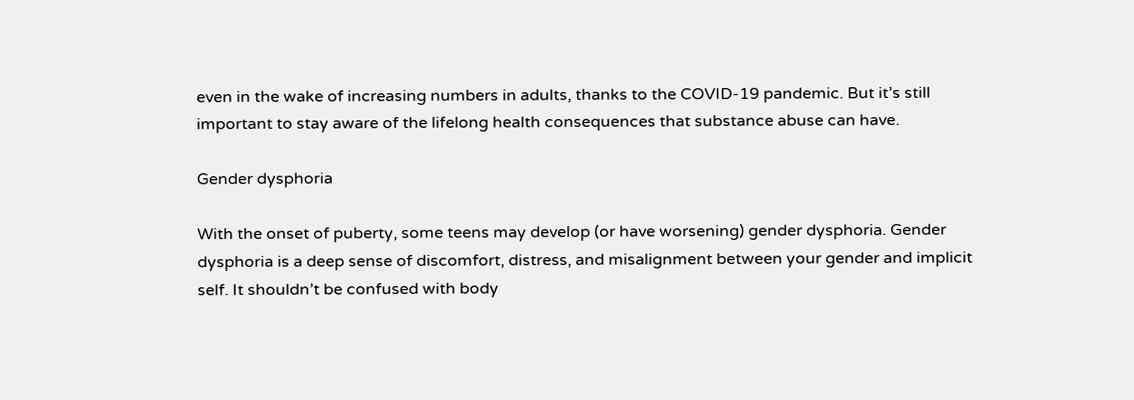even in the wake of increasing numbers in adults, thanks to the COVID-19 pandemic. But it’s still important to stay aware of the lifelong health consequences that substance abuse can have.

Gender dysphoria

With the onset of puberty, some teens may develop (or have worsening) gender dysphoria. Gender dysphoria is a deep sense of discomfort, distress, and misalignment between your gender and implicit self. It shouldn’t be confused with body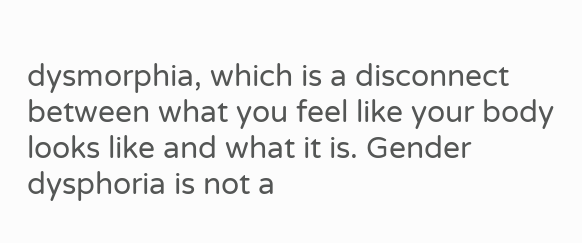dysmorphia, which is a disconnect between what you feel like your body looks like and what it is. Gender dysphoria is not a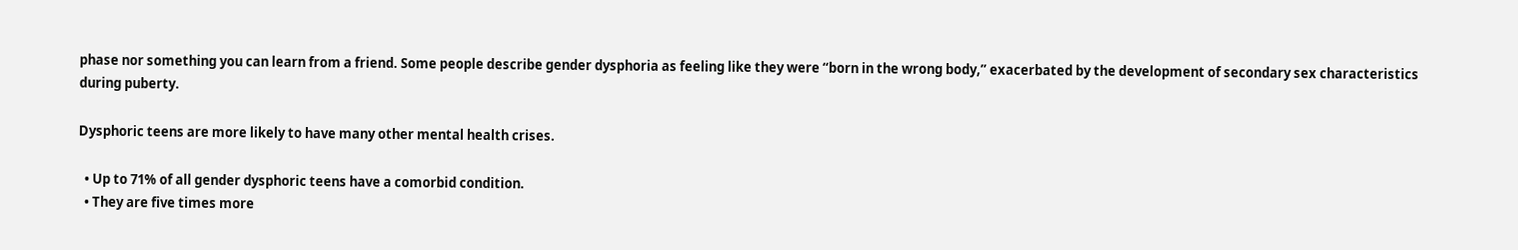phase nor something you can learn from a friend. Some people describe gender dysphoria as feeling like they were “born in the wrong body,” exacerbated by the development of secondary sex characteristics during puberty.

Dysphoric teens are more likely to have many other mental health crises.

  • Up to 71% of all gender dysphoric teens have a comorbid condition.
  • They are five times more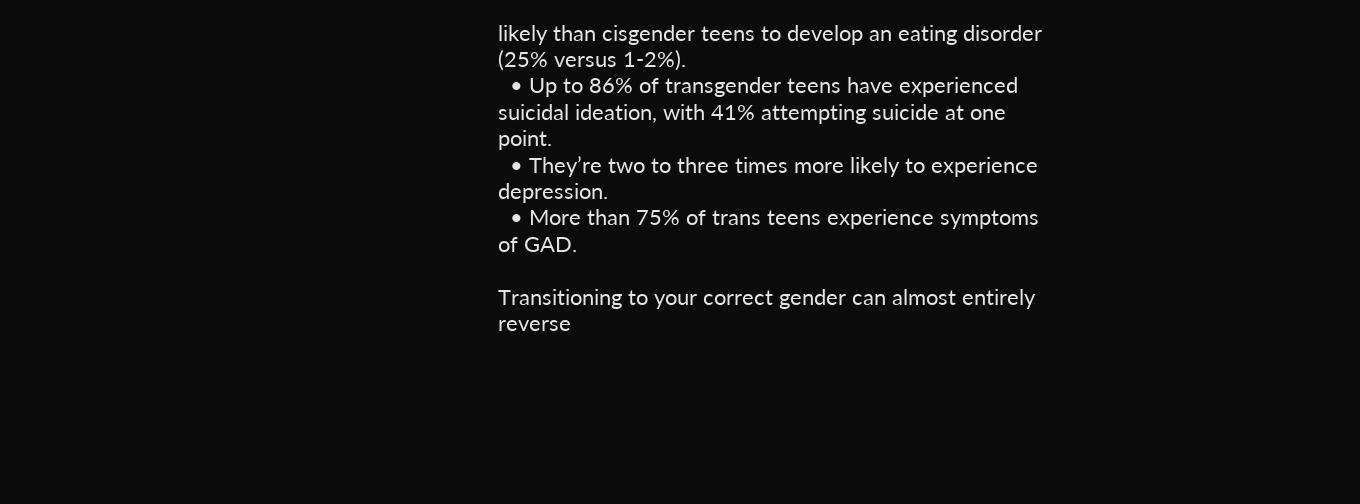likely than cisgender teens to develop an eating disorder (25% versus 1-2%).
  • Up to 86% of transgender teens have experienced suicidal ideation, with 41% attempting suicide at one point.
  • They’re two to three times more likely to experience depression.
  • More than 75% of trans teens experience symptoms of GAD.

Transitioning to your correct gender can almost entirely reverse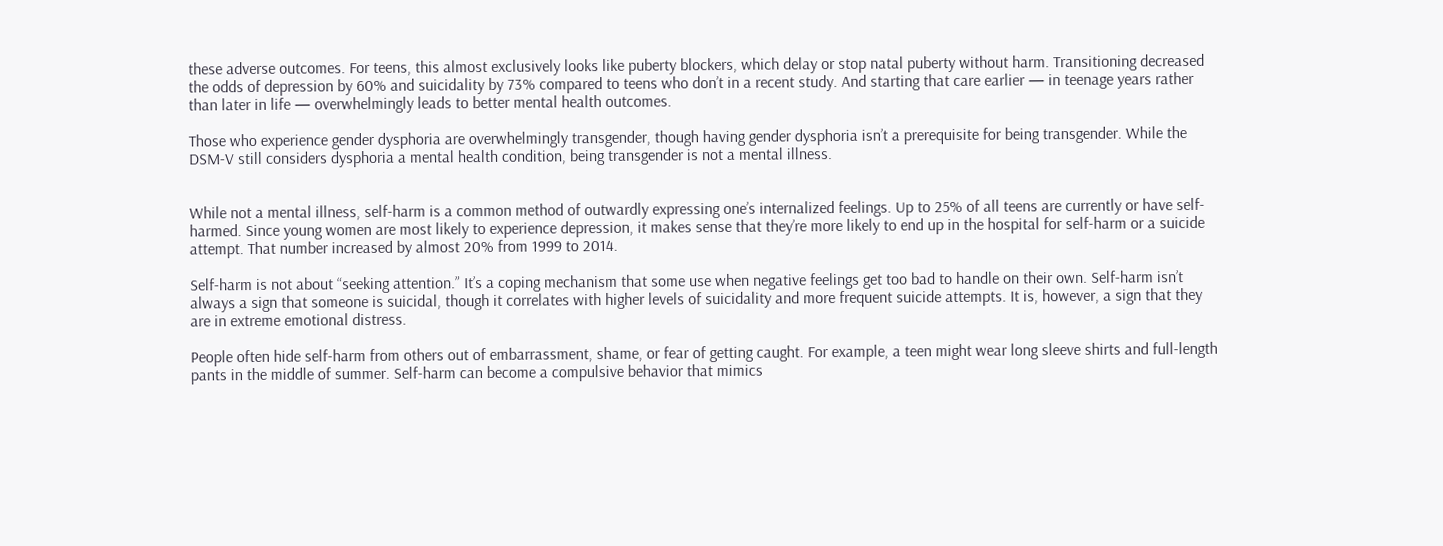these adverse outcomes. For teens, this almost exclusively looks like puberty blockers, which delay or stop natal puberty without harm. Transitioning decreased the odds of depression by 60% and suicidality by 73% compared to teens who don’t in a recent study. And starting that care earlier — in teenage years rather than later in life — overwhelmingly leads to better mental health outcomes.

Those who experience gender dysphoria are overwhelmingly transgender, though having gender dysphoria isn’t a prerequisite for being transgender. While the DSM-V still considers dysphoria a mental health condition, being transgender is not a mental illness.


While not a mental illness, self-harm is a common method of outwardly expressing one’s internalized feelings. Up to 25% of all teens are currently or have self-harmed. Since young women are most likely to experience depression, it makes sense that they’re more likely to end up in the hospital for self-harm or a suicide attempt. That number increased by almost 20% from 1999 to 2014.

Self-harm is not about “seeking attention.” It’s a coping mechanism that some use when negative feelings get too bad to handle on their own. Self-harm isn’t always a sign that someone is suicidal, though it correlates with higher levels of suicidality and more frequent suicide attempts. It is, however, a sign that they are in extreme emotional distress.

People often hide self-harm from others out of embarrassment, shame, or fear of getting caught. For example, a teen might wear long sleeve shirts and full-length pants in the middle of summer. Self-harm can become a compulsive behavior that mimics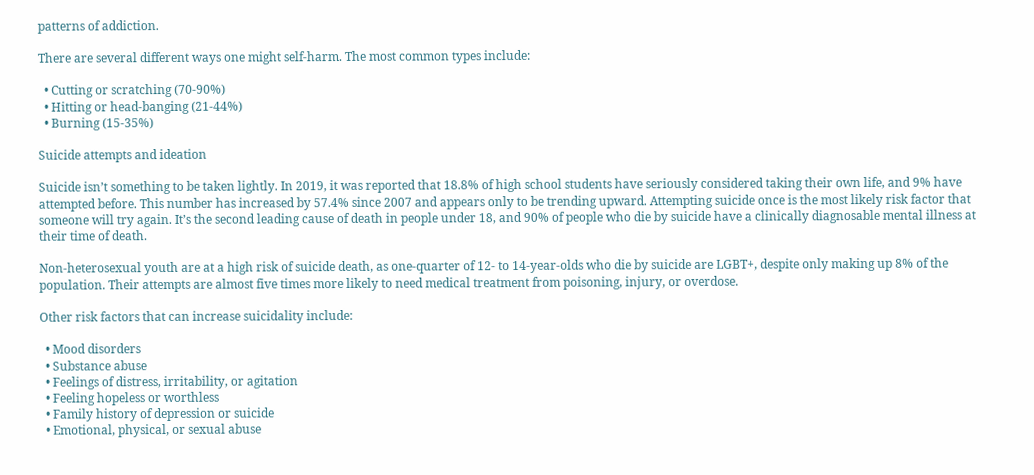patterns of addiction.

There are several different ways one might self-harm. The most common types include:

  • Cutting or scratching (70-90%)
  • Hitting or head-banging (21-44%)
  • Burning (15-35%)

Suicide attempts and ideation

Suicide isn’t something to be taken lightly. In 2019, it was reported that 18.8% of high school students have seriously considered taking their own life, and 9% have attempted before. This number has increased by 57.4% since 2007 and appears only to be trending upward. Attempting suicide once is the most likely risk factor that someone will try again. It’s the second leading cause of death in people under 18, and 90% of people who die by suicide have a clinically diagnosable mental illness at their time of death.

Non-heterosexual youth are at a high risk of suicide death, as one-quarter of 12- to 14-year-olds who die by suicide are LGBT+, despite only making up 8% of the population. Their attempts are almost five times more likely to need medical treatment from poisoning, injury, or overdose.

Other risk factors that can increase suicidality include:

  • Mood disorders
  • Substance abuse
  • Feelings of distress, irritability, or agitation
  • Feeling hopeless or worthless
  • Family history of depression or suicide
  • Emotional, physical, or sexual abuse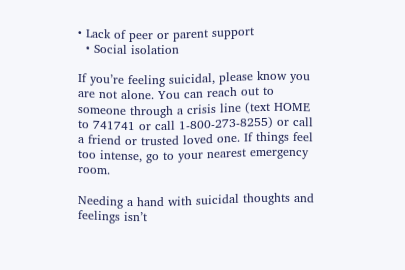• Lack of peer or parent support
  • Social isolation

If you’re feeling suicidal, please know you are not alone. You can reach out to someone through a crisis line (text HOME to 741741 or call 1-800-273-8255) or call a friend or trusted loved one. If things feel too intense, go to your nearest emergency room.

Needing a hand with suicidal thoughts and feelings isn’t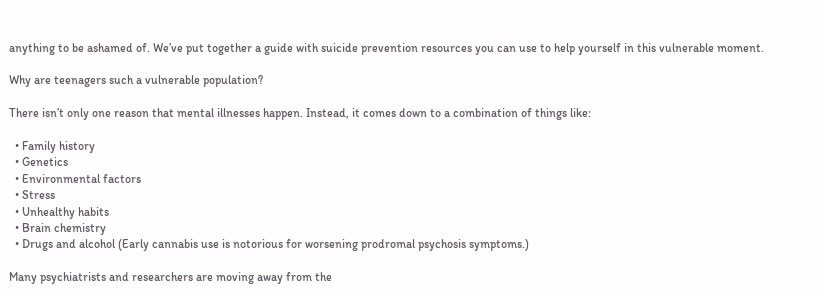anything to be ashamed of. We’ve put together a guide with suicide prevention resources you can use to help yourself in this vulnerable moment.

Why are teenagers such a vulnerable population?

There isn’t only one reason that mental illnesses happen. Instead, it comes down to a combination of things like:

  • Family history
  • Genetics
  • Environmental factors
  • Stress
  • Unhealthy habits
  • Brain chemistry
  • Drugs and alcohol (Early cannabis use is notorious for worsening prodromal psychosis symptoms.)

Many psychiatrists and researchers are moving away from the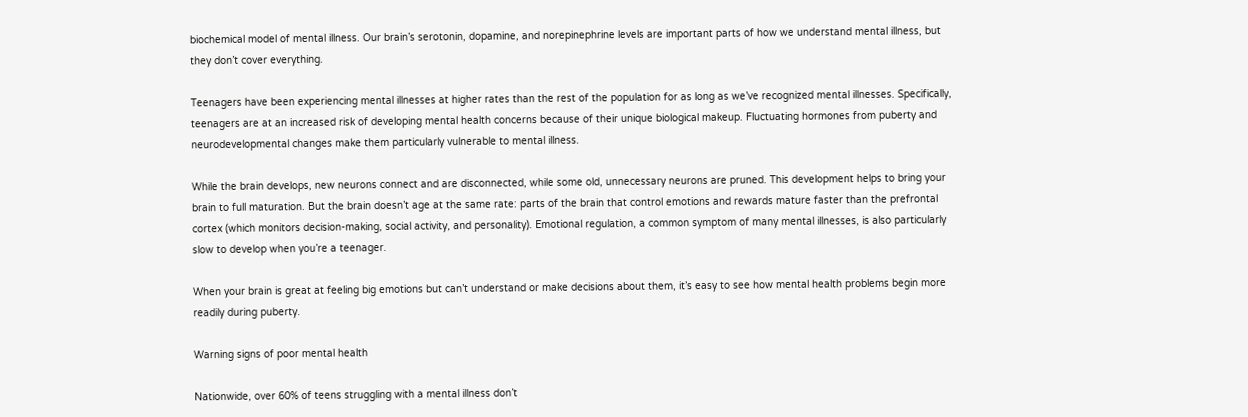biochemical model of mental illness. Our brain’s serotonin, dopamine, and norepinephrine levels are important parts of how we understand mental illness, but they don’t cover everything.

Teenagers have been experiencing mental illnesses at higher rates than the rest of the population for as long as we’ve recognized mental illnesses. Specifically, teenagers are at an increased risk of developing mental health concerns because of their unique biological makeup. Fluctuating hormones from puberty and neurodevelopmental changes make them particularly vulnerable to mental illness.

While the brain develops, new neurons connect and are disconnected, while some old, unnecessary neurons are pruned. This development helps to bring your brain to full maturation. But the brain doesn’t age at the same rate: parts of the brain that control emotions and rewards mature faster than the prefrontal cortex (which monitors decision-making, social activity, and personality). Emotional regulation, a common symptom of many mental illnesses, is also particularly slow to develop when you’re a teenager.

When your brain is great at feeling big emotions but can’t understand or make decisions about them, it’s easy to see how mental health problems begin more readily during puberty.

Warning signs of poor mental health

Nationwide, over 60% of teens struggling with a mental illness don’t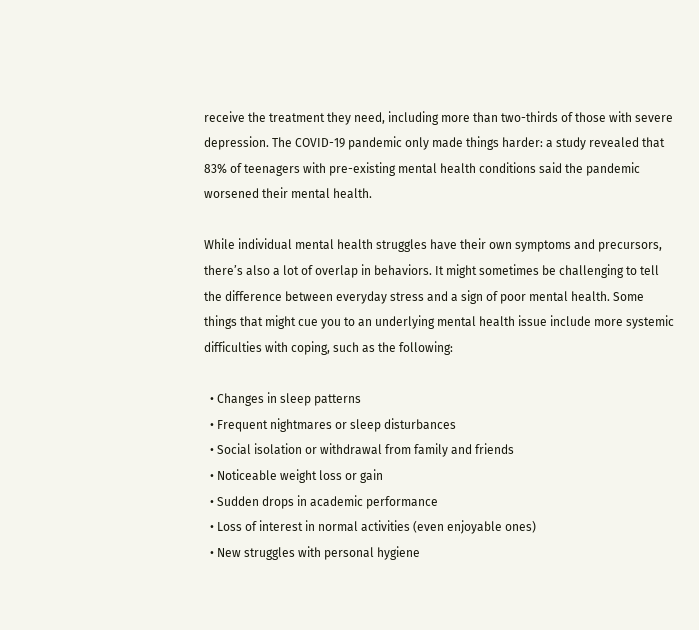receive the treatment they need, including more than two-thirds of those with severe depression. The COVID-19 pandemic only made things harder: a study revealed that 83% of teenagers with pre-existing mental health conditions said the pandemic worsened their mental health.

While individual mental health struggles have their own symptoms and precursors, there’s also a lot of overlap in behaviors. It might sometimes be challenging to tell the difference between everyday stress and a sign of poor mental health. Some things that might cue you to an underlying mental health issue include more systemic difficulties with coping, such as the following:

  • Changes in sleep patterns
  • Frequent nightmares or sleep disturbances
  • Social isolation or withdrawal from family and friends
  • Noticeable weight loss or gain
  • Sudden drops in academic performance
  • Loss of interest in normal activities (even enjoyable ones)
  • New struggles with personal hygiene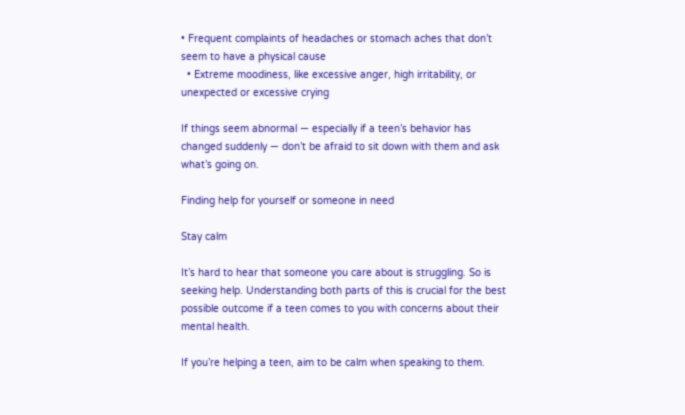• Frequent complaints of headaches or stomach aches that don’t seem to have a physical cause
  • Extreme moodiness, like excessive anger, high irritability, or unexpected or excessive crying

If things seem abnormal — especially if a teen’s behavior has changed suddenly — don’t be afraid to sit down with them and ask what’s going on.

Finding help for yourself or someone in need

Stay calm

It’s hard to hear that someone you care about is struggling. So is seeking help. Understanding both parts of this is crucial for the best possible outcome if a teen comes to you with concerns about their mental health.

If you’re helping a teen, aim to be calm when speaking to them.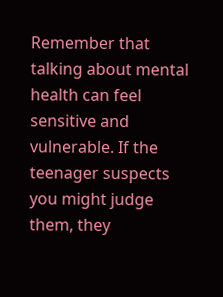Remember that talking about mental health can feel sensitive and vulnerable. If the teenager suspects you might judge them, they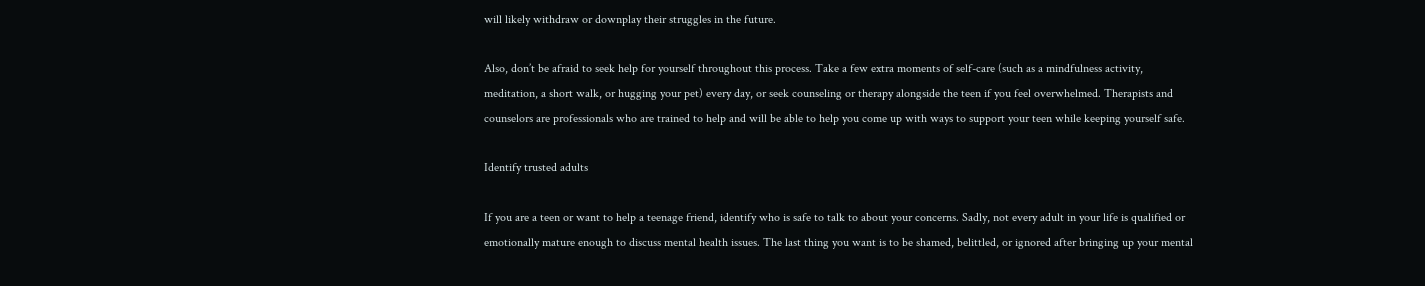will likely withdraw or downplay their struggles in the future.

Also, don’t be afraid to seek help for yourself throughout this process. Take a few extra moments of self-care (such as a mindfulness activity, meditation, a short walk, or hugging your pet) every day, or seek counseling or therapy alongside the teen if you feel overwhelmed. Therapists and counselors are professionals who are trained to help and will be able to help you come up with ways to support your teen while keeping yourself safe.

Identify trusted adults

If you are a teen or want to help a teenage friend, identify who is safe to talk to about your concerns. Sadly, not every adult in your life is qualified or emotionally mature enough to discuss mental health issues. The last thing you want is to be shamed, belittled, or ignored after bringing up your mental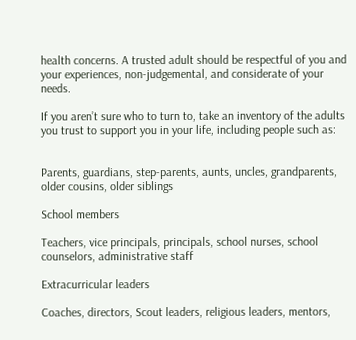health concerns. A trusted adult should be respectful of you and your experiences, non-judgemental, and considerate of your needs.

If you aren’t sure who to turn to, take an inventory of the adults you trust to support you in your life, including people such as:


Parents, guardians, step-parents, aunts, uncles, grandparents, older cousins, older siblings

School members

Teachers, vice principals, principals, school nurses, school counselors, administrative staff

Extracurricular leaders

Coaches, directors, Scout leaders, religious leaders, mentors,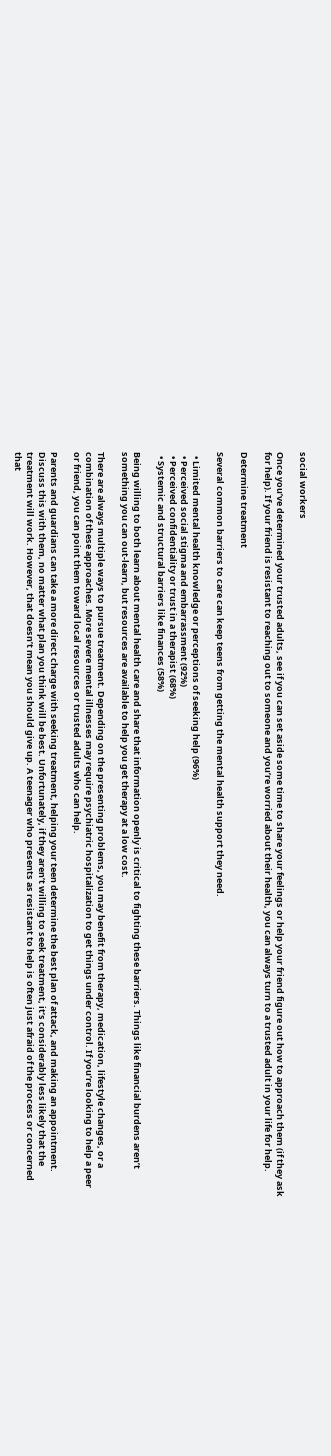social workers

Once you’ve determined your trusted adults, see if you can set aside some time to share your feelings or help your friend figure out how to approach them (if they ask for help). If your friend is resistant to reaching out to someone and you’re worried about their health, you can always turn to a trusted adult in your life for help.

Determine treatment

Several common barriers to care can keep teens from getting the mental health support they need.

  • Limited mental health knowledge or perceptions of seeking help (96%)
  • Perceived social stigma and embarrassment (92%)
  • Perceived confidentiality or trust in a therapist (68%)
  • Systemic and structural barriers like finances (58%)

Being willing to both learn about mental health care and share that information openly is critical to fighting these barriers. Things like financial burdens aren’t something you can out-learn, but resources are available to help you get therapy at a low cost.

There are always multiple ways to pursue treatment. Depending on the presenting problems, you may benefit from therapy, medication, lifestyle changes, or a combination of these approaches. More severe mental illnesses may require psychiatric hospitalization to get things under control. If you’re looking to help a peer or friend, you can point them toward local resources or trusted adults who can help.

Parents and guardians can take a more direct charge with seeking treatment, helping your teen determine the best plan of attack, and making an appointment. Discuss this with them, no matter what plan you think will be best. Unfortunately, if they aren’t willing to seek treatment, it’s considerably less likely that the treatment will work. However, that doesn’t mean you should give up. A teenager who presents as resistant to help is often just afraid of the process or concerned that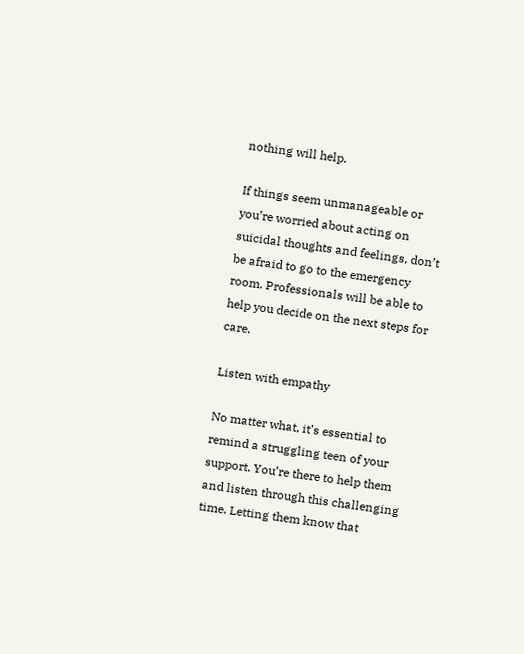nothing will help.

If things seem unmanageable or you’re worried about acting on suicidal thoughts and feelings, don’t be afraid to go to the emergency room. Professionals will be able to help you decide on the next steps for care.

Listen with empathy

No matter what, it’s essential to remind a struggling teen of your support. You’re there to help them and listen through this challenging time. Letting them know that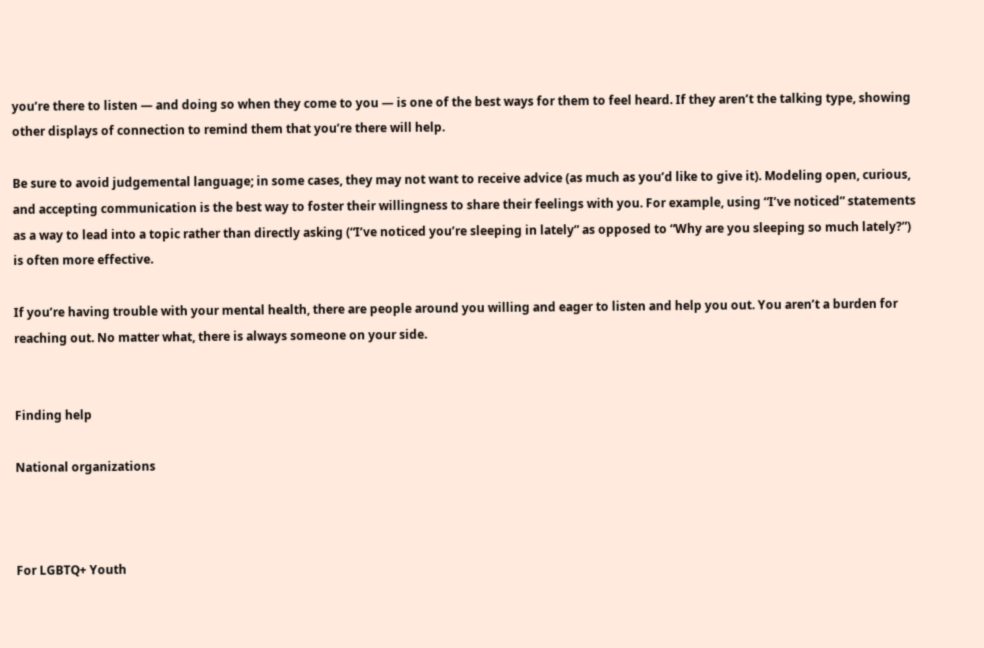you’re there to listen — and doing so when they come to you — is one of the best ways for them to feel heard. If they aren’t the talking type, showing other displays of connection to remind them that you’re there will help.

Be sure to avoid judgemental language; in some cases, they may not want to receive advice (as much as you’d like to give it). Modeling open, curious, and accepting communication is the best way to foster their willingness to share their feelings with you. For example, using “I’ve noticed” statements as a way to lead into a topic rather than directly asking (“I’ve noticed you’re sleeping in lately” as opposed to “Why are you sleeping so much lately?”) is often more effective.

If you’re having trouble with your mental health, there are people around you willing and eager to listen and help you out. You aren’t a burden for reaching out. No matter what, there is always someone on your side.


Finding help

National organizations



For LGBTQ+ Youth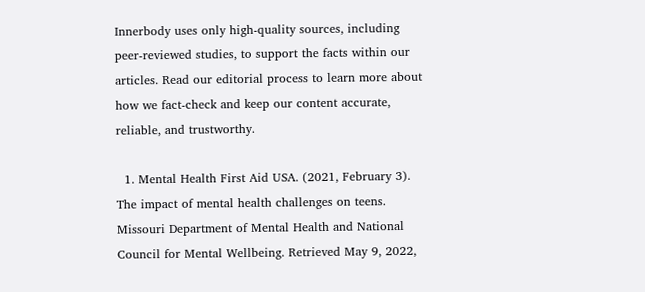Innerbody uses only high-quality sources, including peer-reviewed studies, to support the facts within our articles. Read our editorial process to learn more about how we fact-check and keep our content accurate, reliable, and trustworthy.

  1. Mental Health First Aid USA. (2021, February 3). The impact of mental health challenges on teens. Missouri Department of Mental Health and National Council for Mental Wellbeing. Retrieved May 9, 2022,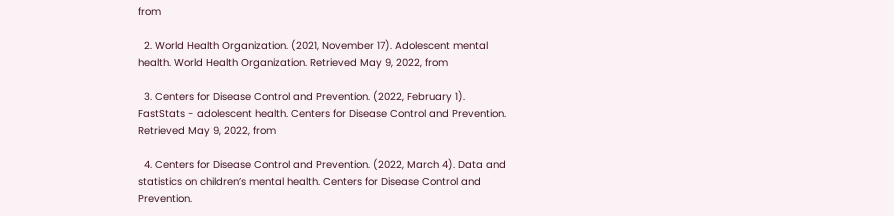from

  2. World Health Organization. (2021, November 17). Adolescent mental health. World Health Organization. Retrieved May 9, 2022, from

  3. Centers for Disease Control and Prevention. (2022, February 1). FastStats - adolescent health. Centers for Disease Control and Prevention. Retrieved May 9, 2022, from

  4. Centers for Disease Control and Prevention. (2022, March 4). Data and statistics on children’s mental health. Centers for Disease Control and Prevention.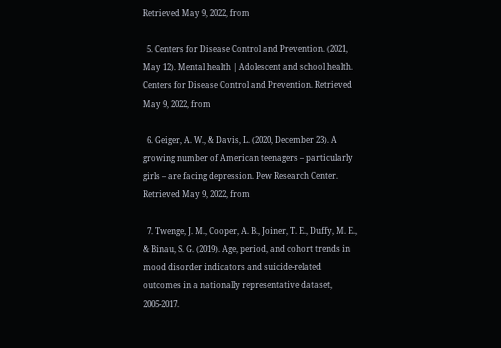Retrieved May 9, 2022, from

  5. Centers for Disease Control and Prevention. (2021, May 12). Mental health | Adolescent and school health. Centers for Disease Control and Prevention. Retrieved May 9, 2022, from

  6. Geiger, A. W., & Davis, L. (2020, December 23). A growing number of American teenagers – particularly girls – are facing depression. Pew Research Center. Retrieved May 9, 2022, from

  7. Twenge, J. M., Cooper, A. B., Joiner, T. E., Duffy, M. E., & Binau, S. G. (2019). Age, period, and cohort trends in mood disorder indicators and suicide-related outcomes in a nationally representative dataset, 2005-2017.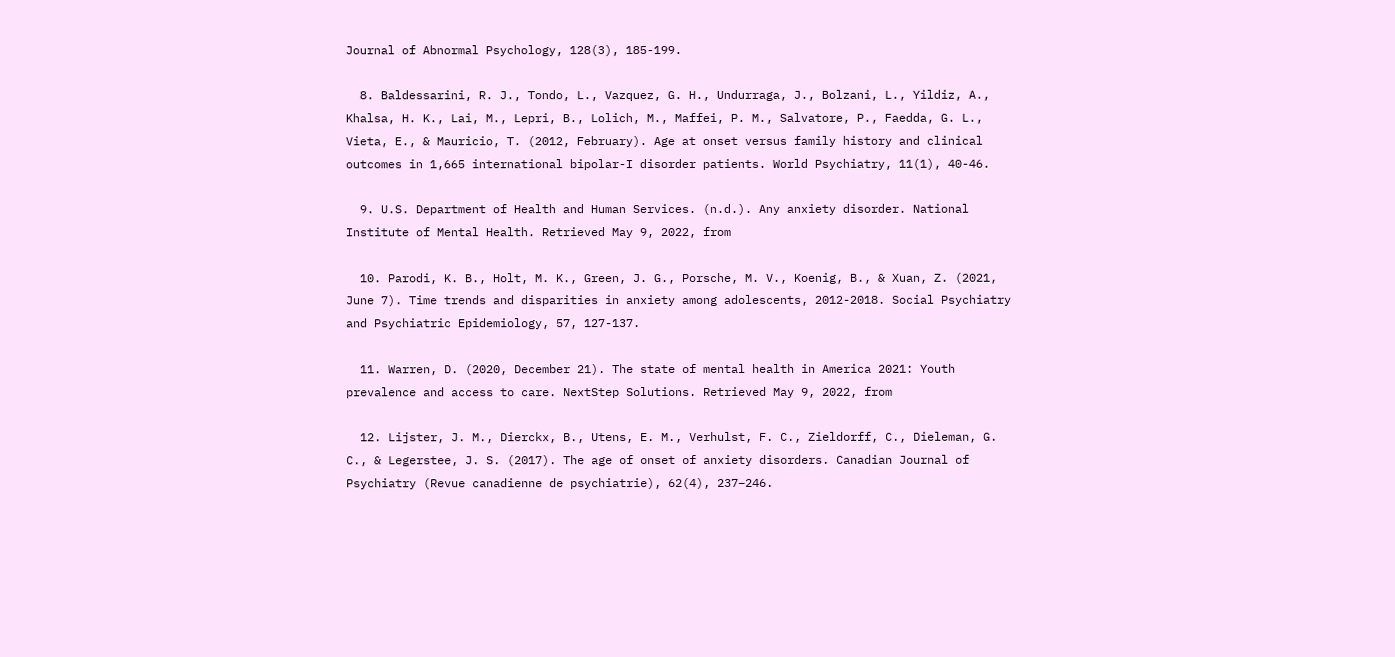Journal of Abnormal Psychology, 128(3), 185-199.

  8. Baldessarini, R. J., Tondo, L., Vazquez, G. H., Undurraga, J., Bolzani, L., Yildiz, A., Khalsa, H. K., Lai, M., Lepri, B., Lolich, M., Maffei, P. M., Salvatore, P., Faedda, G. L., Vieta, E., & Mauricio, T. (2012, February). Age at onset versus family history and clinical outcomes in 1,665 international bipolar-I disorder patients. World Psychiatry, 11(1), 40-46.

  9. U.S. Department of Health and Human Services. (n.d.). Any anxiety disorder. National Institute of Mental Health. Retrieved May 9, 2022, from

  10. Parodi, K. B., Holt, M. K., Green, J. G., Porsche, M. V., Koenig, B., & Xuan, Z. (2021, June 7). Time trends and disparities in anxiety among adolescents, 2012-2018. Social Psychiatry and Psychiatric Epidemiology, 57, 127-137.

  11. Warren, D. (2020, December 21). The state of mental health in America 2021: Youth prevalence and access to care. NextStep Solutions. Retrieved May 9, 2022, from

  12. Lijster, J. M., Dierckx, B., Utens, E. M., Verhulst, F. C., Zieldorff, C., Dieleman, G. C., & Legerstee, J. S. (2017). The age of onset of anxiety disorders. Canadian Journal of Psychiatry (Revue canadienne de psychiatrie), 62(4), 237–246.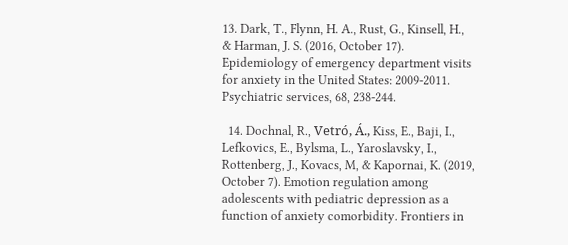13. Dark, T., Flynn, H. A., Rust, G., Kinsell, H., & Harman, J. S. (2016, October 17). Epidemiology of emergency department visits for anxiety in the United States: 2009-2011. Psychiatric services, 68, 238-244.

  14. Dochnal, R., Vetró, Á., Kiss, E., Baji, I., Lefkovics, E., Bylsma, L., Yaroslavsky, I., Rottenberg, J., Kovacs, M, & Kapornai, K. (2019, October 7). Emotion regulation among adolescents with pediatric depression as a function of anxiety comorbidity. Frontiers in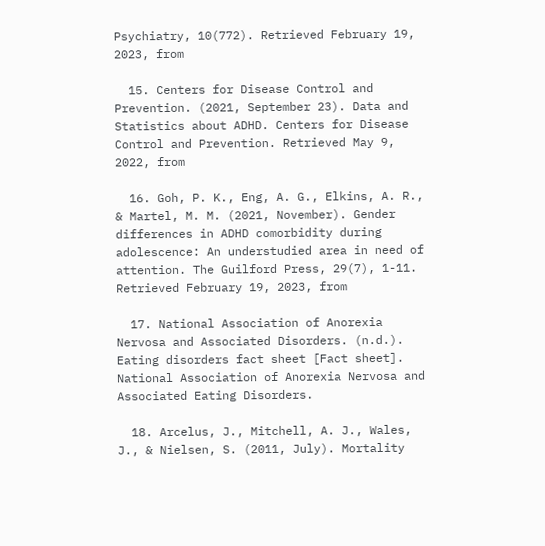Psychiatry, 10(772). Retrieved February 19, 2023, from

  15. Centers for Disease Control and Prevention. (2021, September 23). Data and Statistics about ADHD. Centers for Disease Control and Prevention. Retrieved May 9, 2022, from

  16. Goh, P. K., Eng, A. G., Elkins, A. R., & Martel, M. M. (2021, November). Gender differences in ADHD comorbidity during adolescence: An understudied area in need of attention. The Guilford Press, 29(7), 1-11. Retrieved February 19, 2023, from

  17. National Association of Anorexia Nervosa and Associated Disorders. (n.d.). Eating disorders fact sheet [Fact sheet]. National Association of Anorexia Nervosa and Associated Eating Disorders.

  18. Arcelus, J., Mitchell, A. J., Wales, J., & Nielsen, S. (2011, July). Mortality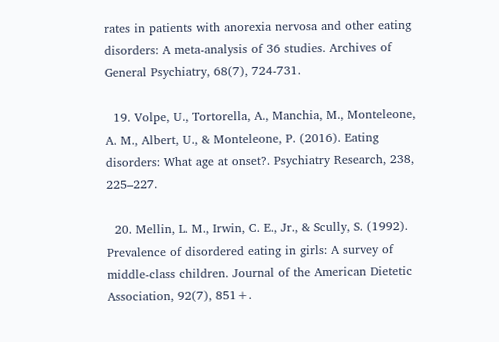rates in patients with anorexia nervosa and other eating disorders: A meta-analysis of 36 studies. Archives of General Psychiatry, 68(7), 724-731.

  19. Volpe, U., Tortorella, A., Manchia, M., Monteleone, A. M., Albert, U., & Monteleone, P. (2016). Eating disorders: What age at onset?. Psychiatry Research, 238, 225–227.

  20. Mellin, L. M., Irwin, C. E., Jr., & Scully, S. (1992). Prevalence of disordered eating in girls: A survey of middle-class children. Journal of the American Dietetic Association, 92(7), 851+.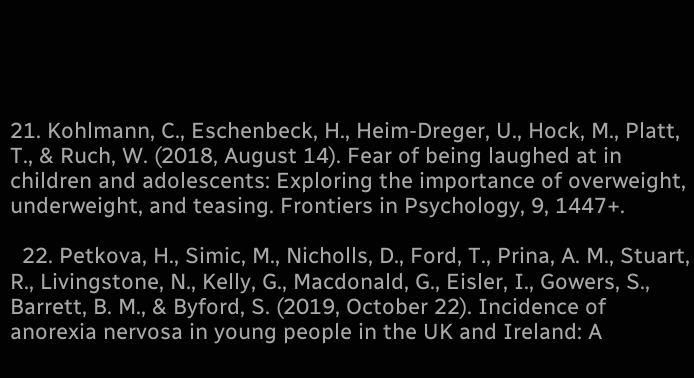21. Kohlmann, C., Eschenbeck, H., Heim-Dreger, U., Hock, M., Platt, T., & Ruch, W. (2018, August 14). Fear of being laughed at in children and adolescents: Exploring the importance of overweight, underweight, and teasing. Frontiers in Psychology, 9, 1447+.

  22. Petkova, H., Simic, M., Nicholls, D., Ford, T., Prina, A. M., Stuart, R., Livingstone, N., Kelly, G., Macdonald, G., Eisler, I., Gowers, S., Barrett, B. M., & Byford, S. (2019, October 22). Incidence of anorexia nervosa in young people in the UK and Ireland: A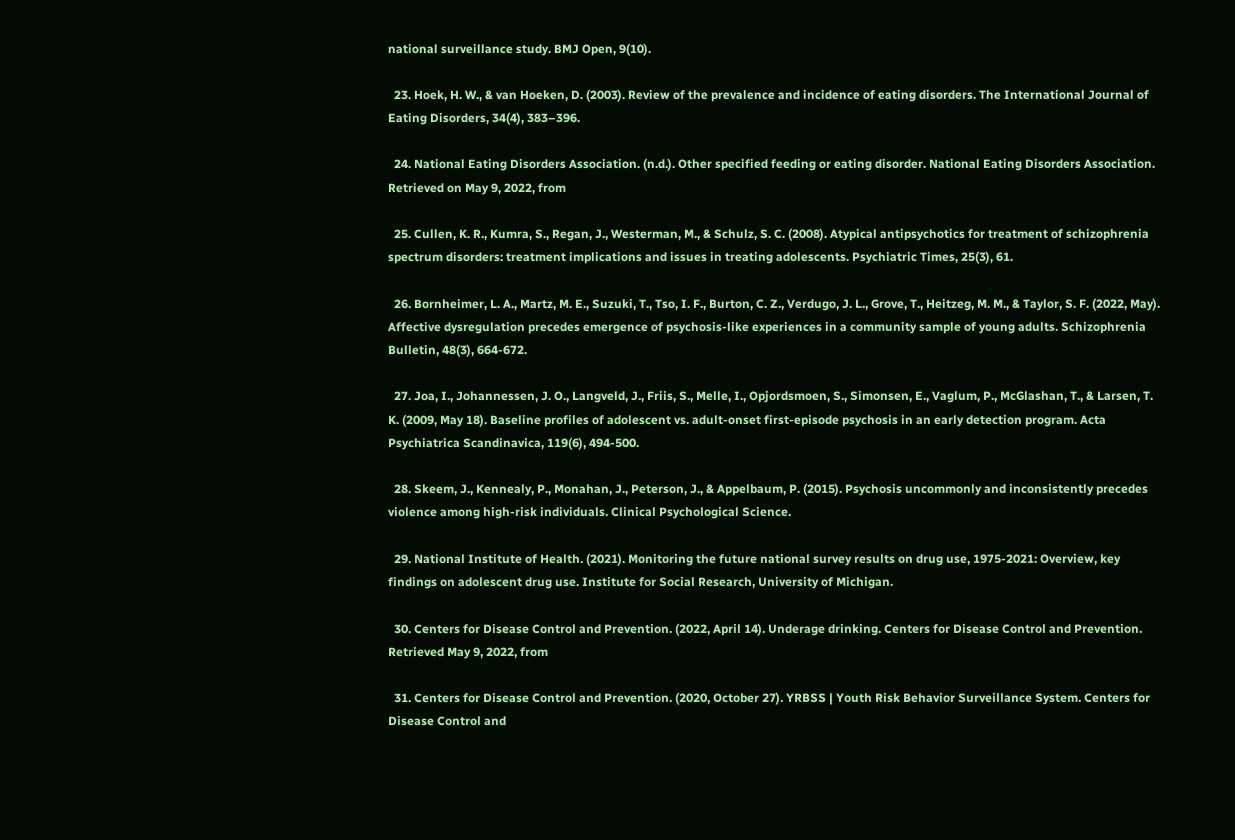national surveillance study. BMJ Open, 9(10).

  23. Hoek, H. W., & van Hoeken, D. (2003). Review of the prevalence and incidence of eating disorders. The International Journal of Eating Disorders, 34(4), 383–396.

  24. National Eating Disorders Association. (n.d.). Other specified feeding or eating disorder. National Eating Disorders Association. Retrieved on May 9, 2022, from

  25. Cullen, K. R., Kumra, S., Regan, J., Westerman, M., & Schulz, S. C. (2008). Atypical antipsychotics for treatment of schizophrenia spectrum disorders: treatment implications and issues in treating adolescents. Psychiatric Times, 25(3), 61.

  26. Bornheimer, L. A., Martz, M. E., Suzuki, T., Tso, I. F., Burton, C. Z., Verdugo, J. L., Grove, T., Heitzeg, M. M., & Taylor, S. F. (2022, May). Affective dysregulation precedes emergence of psychosis-like experiences in a community sample of young adults. Schizophrenia Bulletin, 48(3), 664-672.

  27. Joa, I., Johannessen, J. O., Langveld, J., Friis, S., Melle, I., Opjordsmoen, S., Simonsen, E., Vaglum, P., McGlashan, T., & Larsen, T. K. (2009, May 18). Baseline profiles of adolescent vs. adult-onset first-episode psychosis in an early detection program. Acta Psychiatrica Scandinavica, 119(6), 494-500.

  28. Skeem, J., Kennealy, P., Monahan, J., Peterson, J., & Appelbaum, P. (2015). Psychosis uncommonly and inconsistently precedes violence among high-risk individuals. Clinical Psychological Science.

  29. National Institute of Health. (2021). Monitoring the future national survey results on drug use, 1975-2021: Overview, key findings on adolescent drug use. Institute for Social Research, University of Michigan.

  30. Centers for Disease Control and Prevention. (2022, April 14). Underage drinking. Centers for Disease Control and Prevention. Retrieved May 9, 2022, from

  31. Centers for Disease Control and Prevention. (2020, October 27). YRBSS | Youth Risk Behavior Surveillance System. Centers for Disease Control and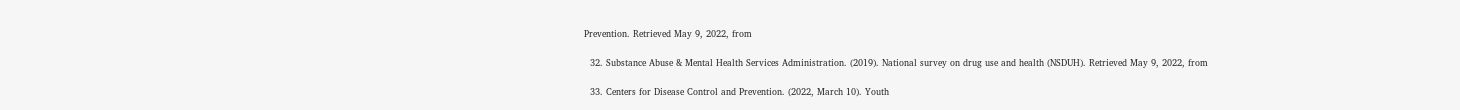Prevention. Retrieved May 9, 2022, from

  32. Substance Abuse & Mental Health Services Administration. (2019). National survey on drug use and health (NSDUH). Retrieved May 9, 2022, from

  33. Centers for Disease Control and Prevention. (2022, March 10). Youth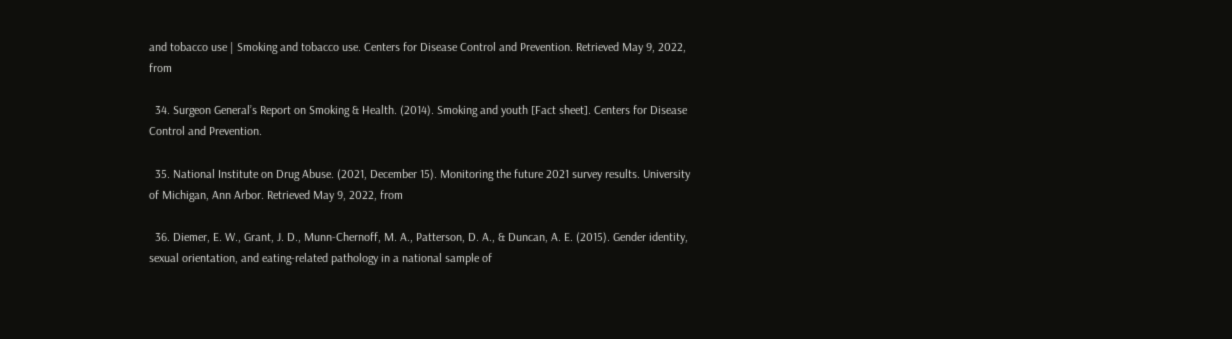and tobacco use | Smoking and tobacco use. Centers for Disease Control and Prevention. Retrieved May 9, 2022, from

  34. Surgeon General’s Report on Smoking & Health. (2014). Smoking and youth [Fact sheet]. Centers for Disease Control and Prevention.

  35. National Institute on Drug Abuse. (2021, December 15). Monitoring the future 2021 survey results. University of Michigan, Ann Arbor. Retrieved May 9, 2022, from

  36. Diemer, E. W., Grant, J. D., Munn-Chernoff, M. A., Patterson, D. A., & Duncan, A. E. (2015). Gender identity, sexual orientation, and eating-related pathology in a national sample of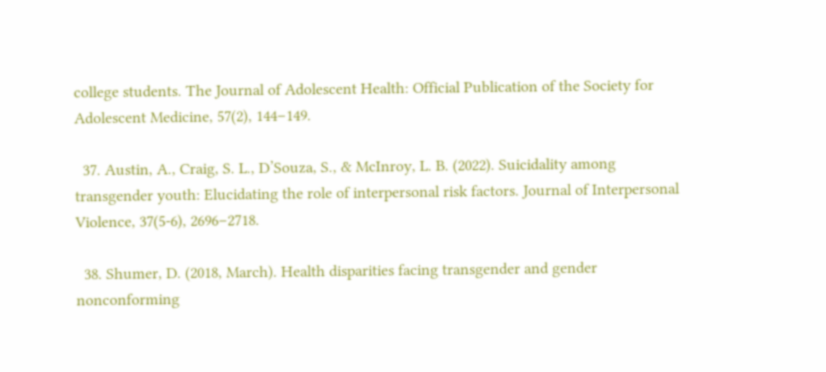college students. The Journal of Adolescent Health: Official Publication of the Society for Adolescent Medicine, 57(2), 144–149.

  37. Austin, A., Craig, S. L., D’Souza, S., & McInroy, L. B. (2022). Suicidality among transgender youth: Elucidating the role of interpersonal risk factors. Journal of Interpersonal Violence, 37(5-6), 2696–2718.

  38. Shumer, D. (2018, March). Health disparities facing transgender and gender nonconforming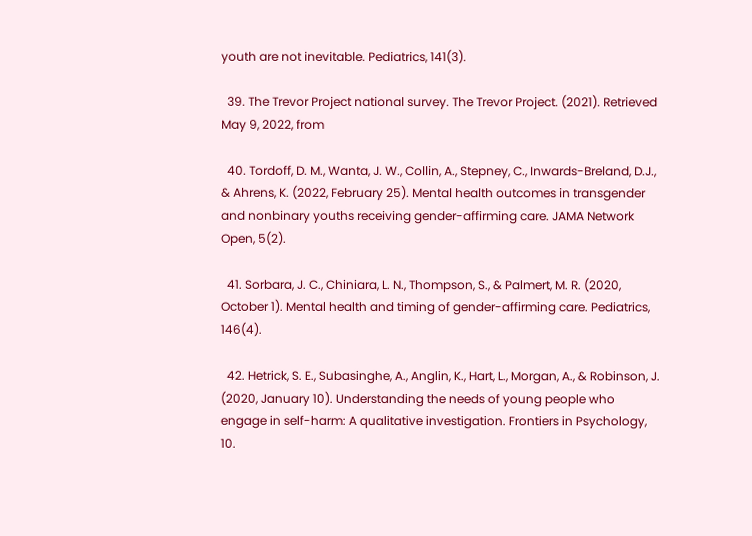youth are not inevitable. Pediatrics, 141(3).

  39. The Trevor Project national survey. The Trevor Project. (2021). Retrieved May 9, 2022, from

  40. Tordoff, D. M., Wanta, J. W., Collin, A., Stepney, C., Inwards-Breland, D.J., & Ahrens, K. (2022, February 25). Mental health outcomes in transgender and nonbinary youths receiving gender-affirming care. JAMA Network Open, 5(2).

  41. Sorbara, J. C., Chiniara, L. N., Thompson, S., & Palmert, M. R. (2020, October 1). Mental health and timing of gender-affirming care. Pediatrics, 146(4).

  42. Hetrick, S. E., Subasinghe, A., Anglin, K., Hart, L., Morgan, A., & Robinson, J. (2020, January 10). Understanding the needs of young people who engage in self-harm: A qualitative investigation. Frontiers in Psychology, 10.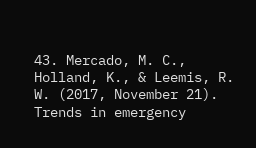43. Mercado, M. C., Holland, K., & Leemis, R. W. (2017, November 21). Trends in emergency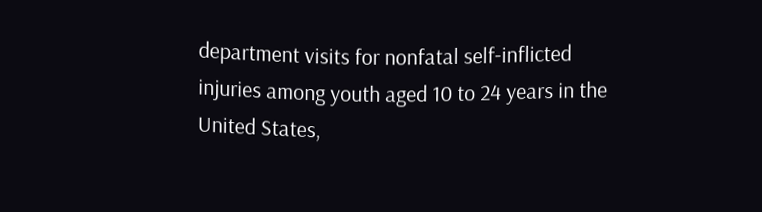department visits for nonfatal self-inflicted injuries among youth aged 10 to 24 years in the United States,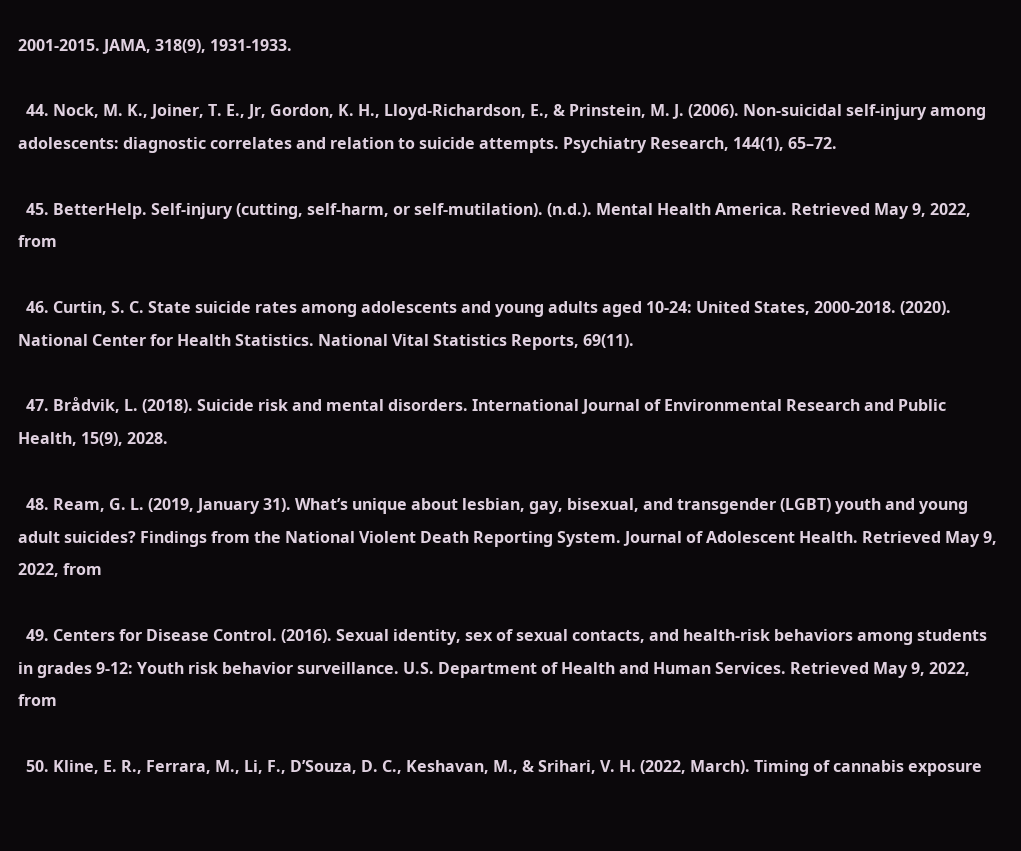2001-2015. JAMA, 318(9), 1931-1933.

  44. Nock, M. K., Joiner, T. E., Jr, Gordon, K. H., Lloyd-Richardson, E., & Prinstein, M. J. (2006). Non-suicidal self-injury among adolescents: diagnostic correlates and relation to suicide attempts. Psychiatry Research, 144(1), 65–72.

  45. BetterHelp. Self-injury (cutting, self-harm, or self-mutilation). (n.d.). Mental Health America. Retrieved May 9, 2022, from

  46. Curtin, S. C. State suicide rates among adolescents and young adults aged 10-24: United States, 2000-2018. (2020). National Center for Health Statistics. National Vital Statistics Reports, 69(11).

  47. Brådvik, L. (2018). Suicide risk and mental disorders. International Journal of Environmental Research and Public Health, 15(9), 2028.

  48. Ream, G. L. (2019, January 31). What’s unique about lesbian, gay, bisexual, and transgender (LGBT) youth and young adult suicides? Findings from the National Violent Death Reporting System. Journal of Adolescent Health. Retrieved May 9, 2022, from

  49. Centers for Disease Control. (2016). Sexual identity, sex of sexual contacts, and health-risk behaviors among students in grades 9-12: Youth risk behavior surveillance. U.S. Department of Health and Human Services. Retrieved May 9, 2022, from

  50. Kline, E. R., Ferrara, M., Li, F., D’Souza, D. C., Keshavan, M., & Srihari, V. H. (2022, March). Timing of cannabis exposure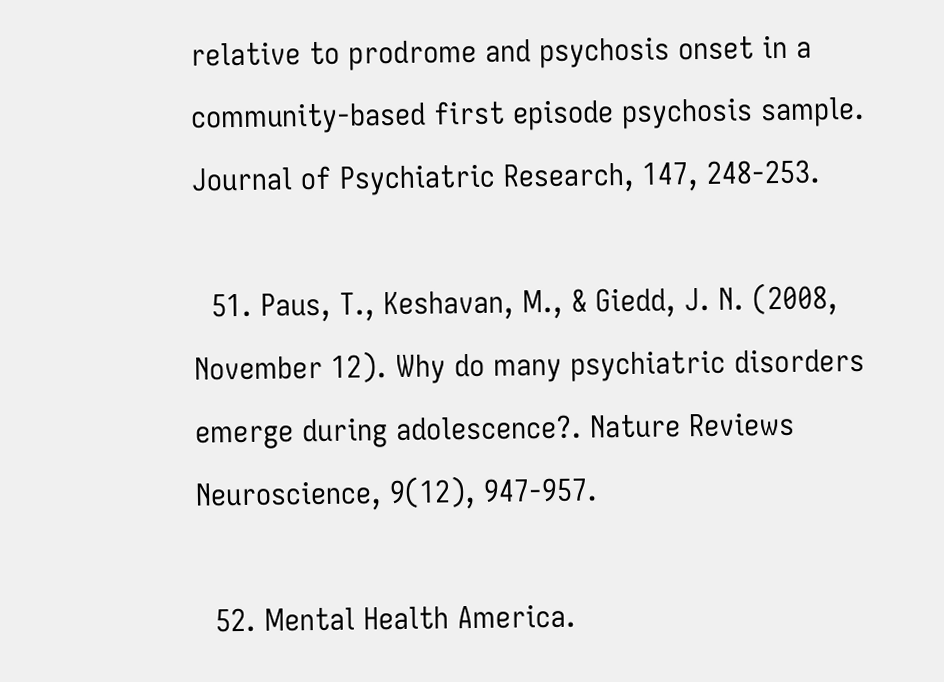relative to prodrome and psychosis onset in a community-based first episode psychosis sample. Journal of Psychiatric Research, 147, 248-253.

  51. Paus, T., Keshavan, M., & Giedd, J. N. (2008, November 12). Why do many psychiatric disorders emerge during adolescence?. Nature Reviews Neuroscience, 9(12), 947-957.

  52. Mental Health America.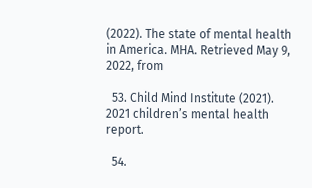(2022). The state of mental health in America. MHA. Retrieved May 9, 2022, from

  53. Child Mind Institute (2021). 2021 children’s mental health report.

  54.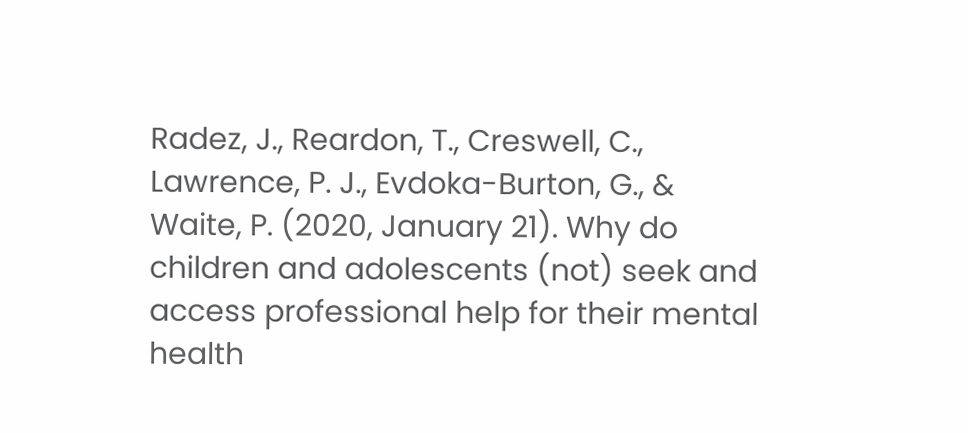Radez, J., Reardon, T., Creswell, C., Lawrence, P. J., Evdoka-Burton, G., & Waite, P. (2020, January 21). Why do children and adolescents (not) seek and access professional help for their mental health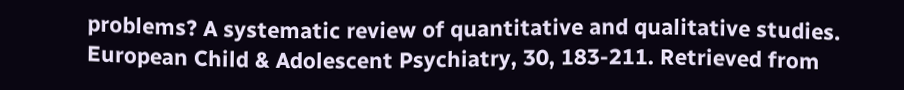problems? A systematic review of quantitative and qualitative studies. European Child & Adolescent Psychiatry, 30, 183-211. Retrieved from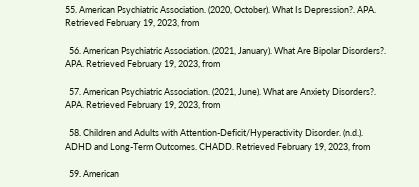55. American Psychiatric Association. (2020, October). What Is Depression?. APA. Retrieved February 19, 2023, from

  56. American Psychiatric Association. (2021, January). What Are Bipolar Disorders?. APA. Retrieved February 19, 2023, from

  57. American Psychiatric Association. (2021, June). What are Anxiety Disorders?. APA. Retrieved February 19, 2023, from

  58. Children and Adults with Attention-Deficit/Hyperactivity Disorder. (n.d.). ADHD and Long-Term Outcomes. CHADD. Retrieved February 19, 2023, from

  59. American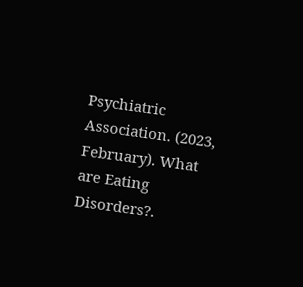Psychiatric Association. (2023, February). What are Eating Disorders?.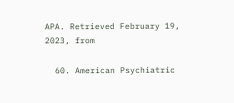APA. Retrieved February 19, 2023, from

  60. American Psychiatric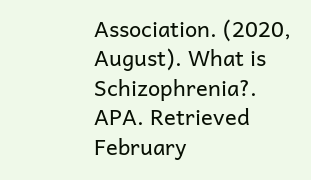Association. (2020, August). What is Schizophrenia?. APA. Retrieved February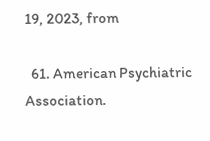19, 2023, from

  61. American Psychiatric Association.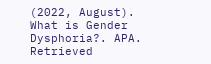(2022, August). What is Gender Dysphoria?. APA. Retrieved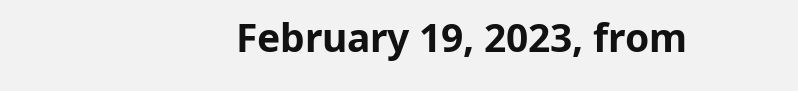February 19, 2023, from